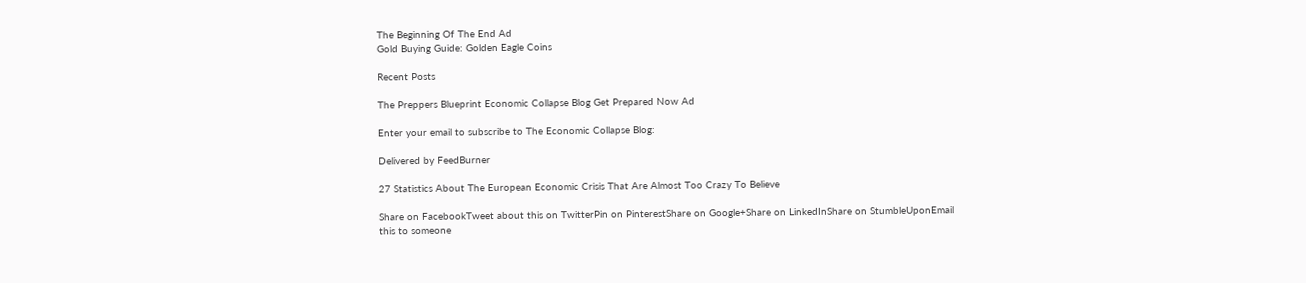The Beginning Of The End Ad
Gold Buying Guide: Golden Eagle Coins

Recent Posts

The Preppers Blueprint Economic Collapse Blog Get Prepared Now Ad

Enter your email to subscribe to The Economic Collapse Blog:

Delivered by FeedBurner

27 Statistics About The European Economic Crisis That Are Almost Too Crazy To Believe

Share on FacebookTweet about this on TwitterPin on PinterestShare on Google+Share on LinkedInShare on StumbleUponEmail this to someone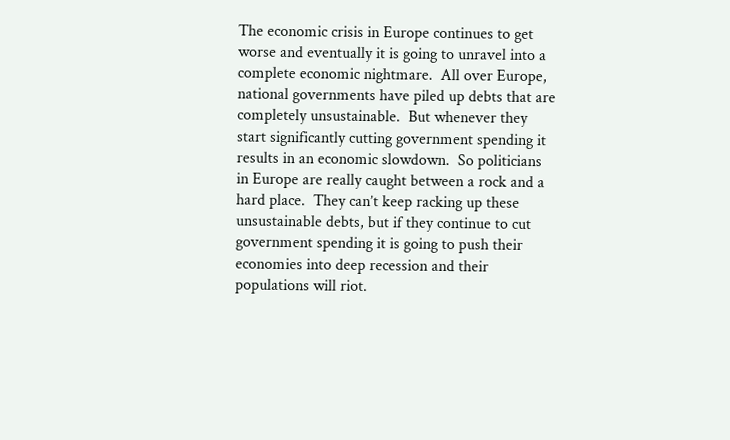The economic crisis in Europe continues to get worse and eventually it is going to unravel into a complete economic nightmare.  All over Europe, national governments have piled up debts that are completely unsustainable.  But whenever they start significantly cutting government spending it results in an economic slowdown.  So politicians in Europe are really caught between a rock and a hard place.  They can’t keep racking up these unsustainable debts, but if they continue to cut government spending it is going to push their economies into deep recession and their populations will riot.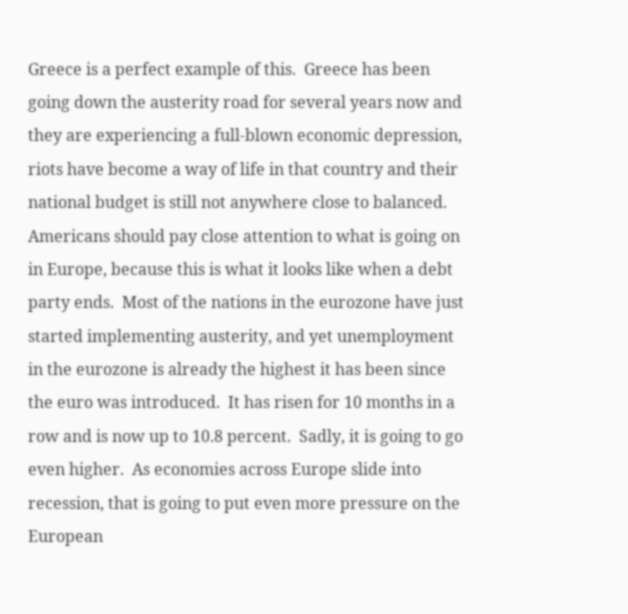Greece is a perfect example of this.  Greece has been going down the austerity road for several years now and they are experiencing a full-blown economic depression, riots have become a way of life in that country and their national budget is still not anywhere close to balanced.  Americans should pay close attention to what is going on in Europe, because this is what it looks like when a debt party ends.  Most of the nations in the eurozone have just started implementing austerity, and yet unemployment in the eurozone is already the highest it has been since the euro was introduced.  It has risen for 10 months in a row and is now up to 10.8 percent.  Sadly, it is going to go even higher.  As economies across Europe slide into recession, that is going to put even more pressure on the European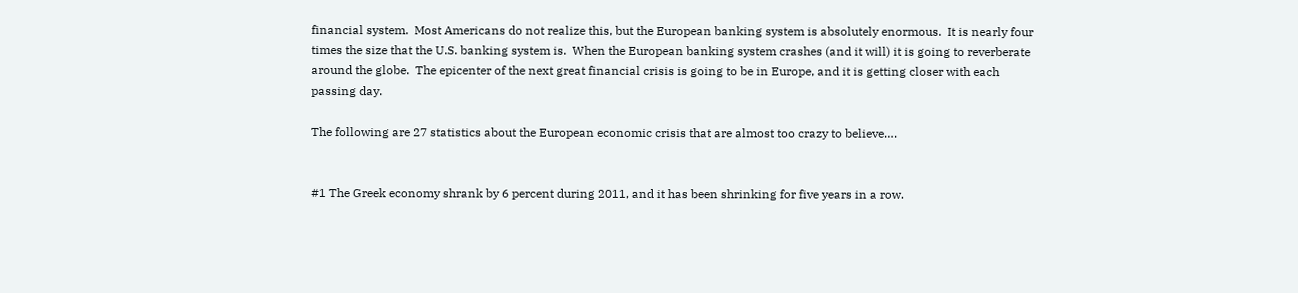financial system.  Most Americans do not realize this, but the European banking system is absolutely enormous.  It is nearly four times the size that the U.S. banking system is.  When the European banking system crashes (and it will) it is going to reverberate around the globe.  The epicenter of the next great financial crisis is going to be in Europe, and it is getting closer with each passing day.

The following are 27 statistics about the European economic crisis that are almost too crazy to believe….


#1 The Greek economy shrank by 6 percent during 2011, and it has been shrinking for five years in a row.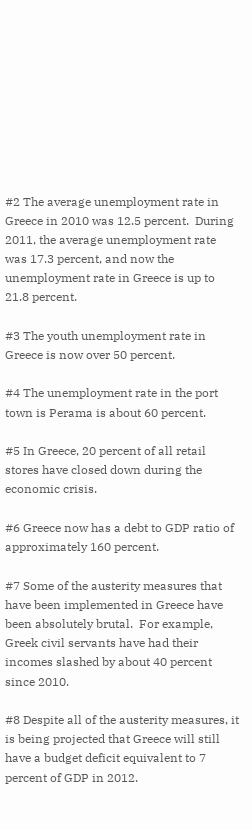#2 The average unemployment rate in Greece in 2010 was 12.5 percent.  During 2011, the average unemployment rate was 17.3 percent, and now the unemployment rate in Greece is up to 21.8 percent.

#3 The youth unemployment rate in Greece is now over 50 percent.

#4 The unemployment rate in the port town is Perama is about 60 percent.

#5 In Greece, 20 percent of all retail stores have closed down during the economic crisis.

#6 Greece now has a debt to GDP ratio of approximately 160 percent.

#7 Some of the austerity measures that have been implemented in Greece have been absolutely brutal.  For example, Greek civil servants have had their incomes slashed by about 40 percent since 2010.

#8 Despite all of the austerity measures, it is being projected that Greece will still have a budget deficit equivalent to 7 percent of GDP in 2012.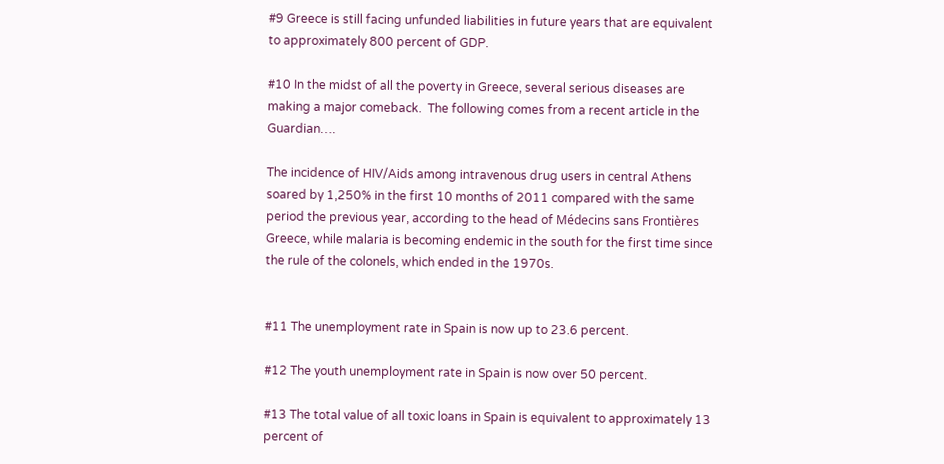#9 Greece is still facing unfunded liabilities in future years that are equivalent to approximately 800 percent of GDP.

#10 In the midst of all the poverty in Greece, several serious diseases are making a major comeback.  The following comes from a recent article in the Guardian….

The incidence of HIV/Aids among intravenous drug users in central Athens soared by 1,250% in the first 10 months of 2011 compared with the same period the previous year, according to the head of Médecins sans Frontières Greece, while malaria is becoming endemic in the south for the first time since the rule of the colonels, which ended in the 1970s.


#11 The unemployment rate in Spain is now up to 23.6 percent.

#12 The youth unemployment rate in Spain is now over 50 percent.

#13 The total value of all toxic loans in Spain is equivalent to approximately 13 percent of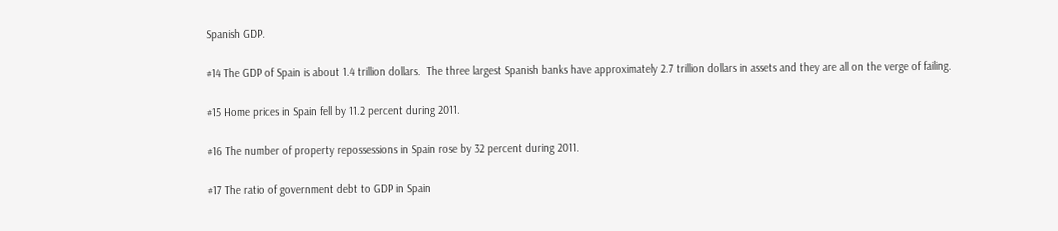Spanish GDP.

#14 The GDP of Spain is about 1.4 trillion dollars.  The three largest Spanish banks have approximately 2.7 trillion dollars in assets and they are all on the verge of failing.

#15 Home prices in Spain fell by 11.2 percent during 2011.

#16 The number of property repossessions in Spain rose by 32 percent during 2011.

#17 The ratio of government debt to GDP in Spain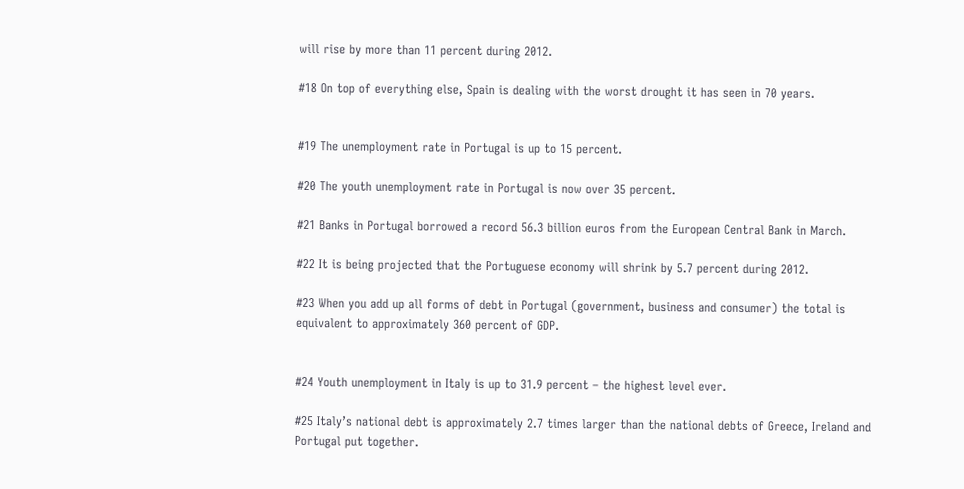will rise by more than 11 percent during 2012.

#18 On top of everything else, Spain is dealing with the worst drought it has seen in 70 years.


#19 The unemployment rate in Portugal is up to 15 percent.

#20 The youth unemployment rate in Portugal is now over 35 percent.

#21 Banks in Portugal borrowed a record 56.3 billion euros from the European Central Bank in March.

#22 It is being projected that the Portuguese economy will shrink by 5.7 percent during 2012.

#23 When you add up all forms of debt in Portugal (government, business and consumer) the total is equivalent to approximately 360 percent of GDP.


#24 Youth unemployment in Italy is up to 31.9 percent – the highest level ever.

#25 Italy’s national debt is approximately 2.7 times larger than the national debts of Greece, Ireland and Portugal put together.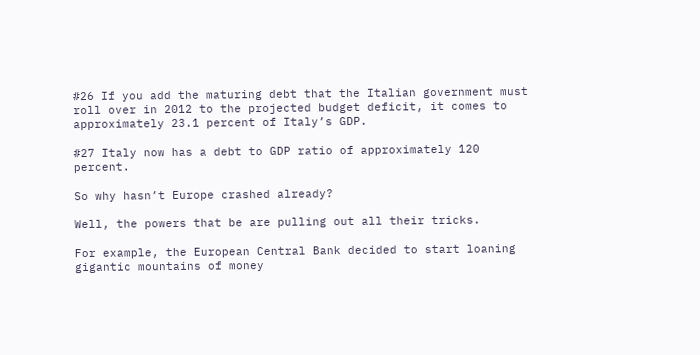#26 If you add the maturing debt that the Italian government must roll over in 2012 to the projected budget deficit, it comes to approximately 23.1 percent of Italy’s GDP.

#27 Italy now has a debt to GDP ratio of approximately 120 percent.

So why hasn’t Europe crashed already?

Well, the powers that be are pulling out all their tricks.

For example, the European Central Bank decided to start loaning gigantic mountains of money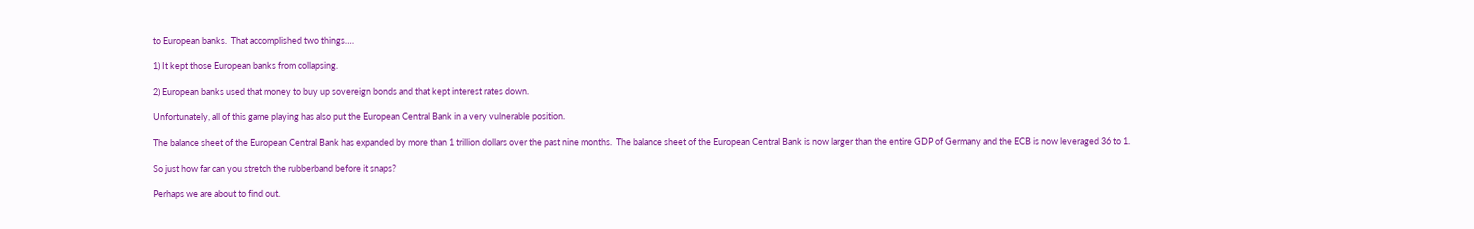to European banks.  That accomplished two things….

1) It kept those European banks from collapsing.

2) European banks used that money to buy up sovereign bonds and that kept interest rates down.

Unfortunately, all of this game playing has also put the European Central Bank in a very vulnerable position.

The balance sheet of the European Central Bank has expanded by more than 1 trillion dollars over the past nine months.  The balance sheet of the European Central Bank is now larger than the entire GDP of Germany and the ECB is now leveraged 36 to 1.

So just how far can you stretch the rubberband before it snaps?

Perhaps we are about to find out.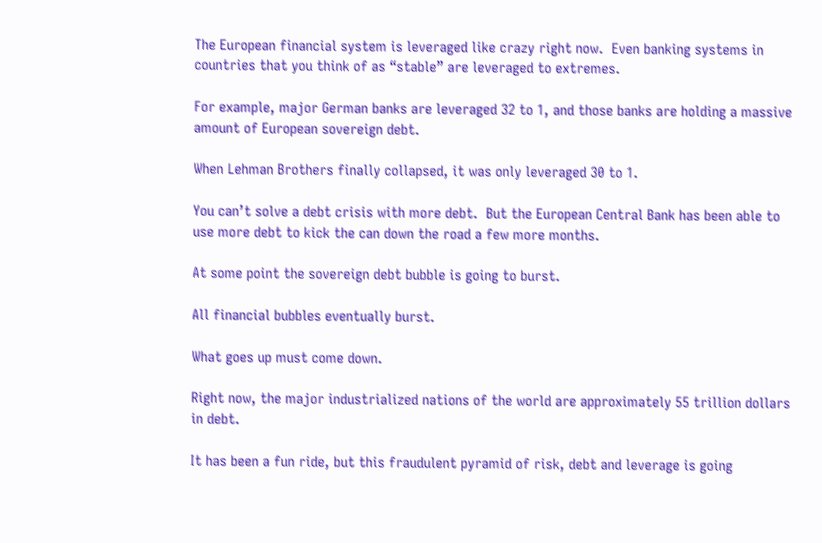The European financial system is leveraged like crazy right now.  Even banking systems in countries that you think of as “stable” are leveraged to extremes.

For example, major German banks are leveraged 32 to 1, and those banks are holding a massive amount of European sovereign debt.

When Lehman Brothers finally collapsed, it was only leveraged 30 to 1.

You can’t solve a debt crisis with more debt.  But the European Central Bank has been able to use more debt to kick the can down the road a few more months.

At some point the sovereign debt bubble is going to burst.

All financial bubbles eventually burst.

What goes up must come down.

Right now, the major industrialized nations of the world are approximately 55 trillion dollars in debt.

It has been a fun ride, but this fraudulent pyramid of risk, debt and leverage is going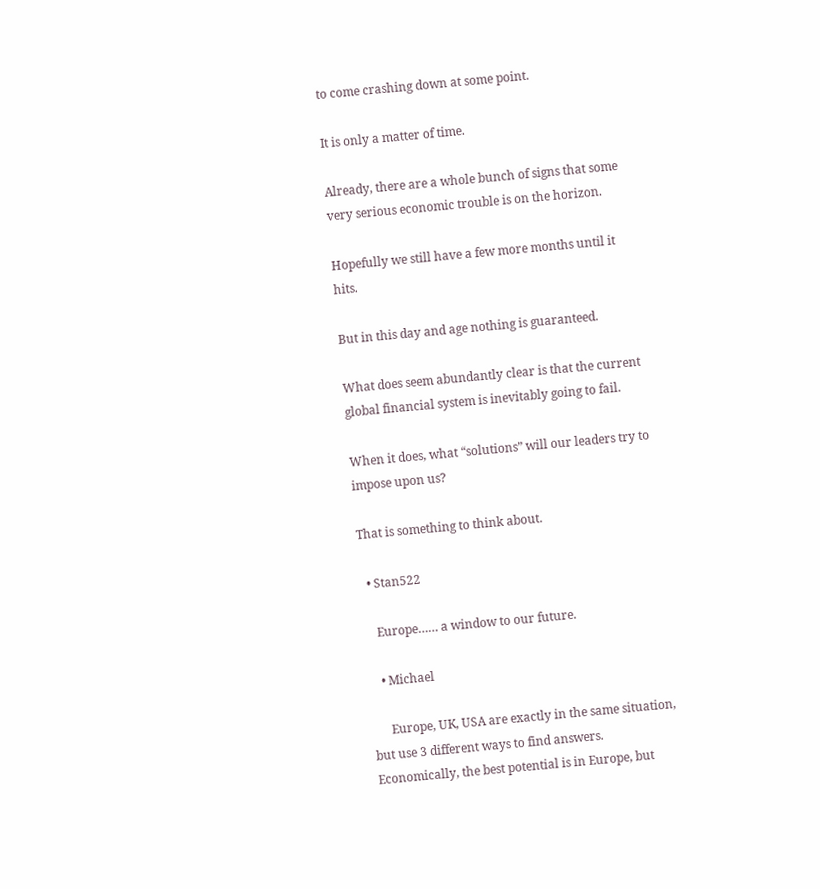to come crashing down at some point.

It is only a matter of time.

Already, there are a whole bunch of signs that some very serious economic trouble is on the horizon.

Hopefully we still have a few more months until it hits.

But in this day and age nothing is guaranteed.

What does seem abundantly clear is that the current global financial system is inevitably going to fail.

When it does, what “solutions” will our leaders try to impose upon us?

That is something to think about.

  • Stan522

    Europe…… a window to our future.

    • Michael

      Europe, UK, USA are exactly in the same situation, but use 3 different ways to find answers. Economically, the best potential is in Europe, but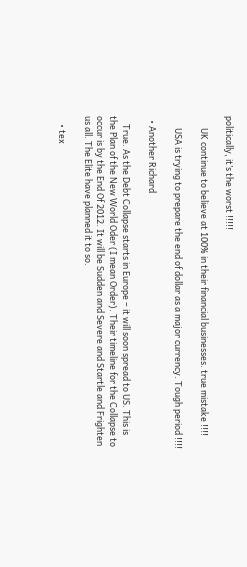politically, it’s the worst !!!!!

      UK continue to believe at 100% in their financial businesses. true mistake !!!!

      USA is trying to prepare the end of dollar as a major currency. Tough period !!!!

  • Another Richard

    True. As the Debt Collapse starts in Europe – it will soon spread to US. This is the Plan of the New World Oder (I mean Order). Their timeline for the Collapse to occur is by the End Of 2012. It will be Sudden and Severe and Startle and Frighten us all. The Elite have planned it to so.

    • tex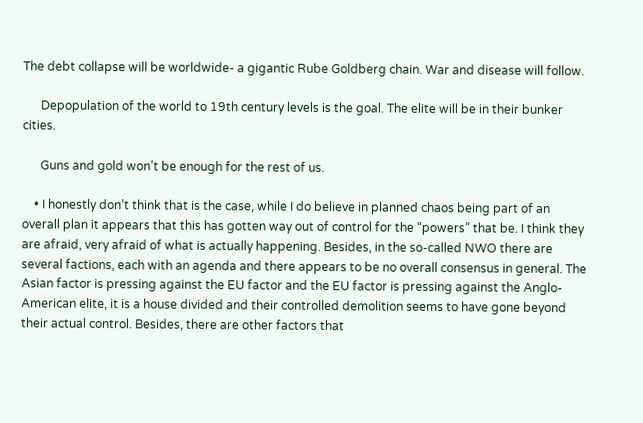The debt collapse will be worldwide- a gigantic Rube Goldberg chain. War and disease will follow.

      Depopulation of the world to 19th century levels is the goal. The elite will be in their bunker cities.

      Guns and gold won’t be enough for the rest of us.

    • I honestly don’t think that is the case, while I do believe in planned chaos being part of an overall plan it appears that this has gotten way out of control for the “powers” that be. I think they are afraid, very afraid of what is actually happening. Besides, in the so-called NWO there are several factions, each with an agenda and there appears to be no overall consensus in general. The Asian factor is pressing against the EU factor and the EU factor is pressing against the Anglo-American elite, it is a house divided and their controlled demolition seems to have gone beyond their actual control. Besides, there are other factors that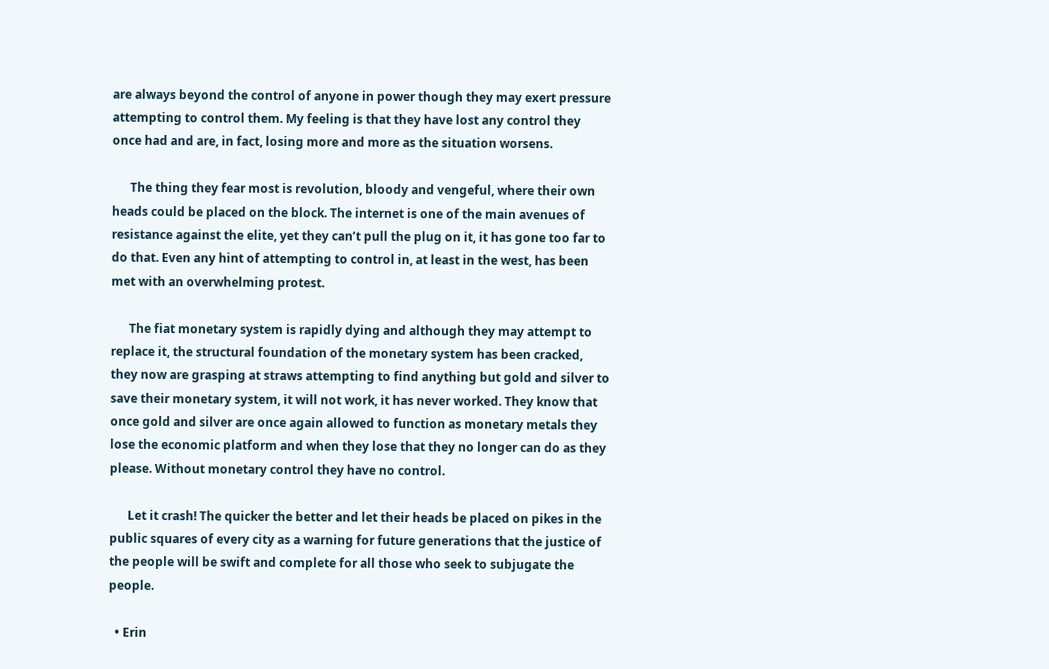are always beyond the control of anyone in power though they may exert pressure attempting to control them. My feeling is that they have lost any control they once had and are, in fact, losing more and more as the situation worsens.

      The thing they fear most is revolution, bloody and vengeful, where their own heads could be placed on the block. The internet is one of the main avenues of resistance against the elite, yet they can’t pull the plug on it, it has gone too far to do that. Even any hint of attempting to control in, at least in the west, has been met with an overwhelming protest.

      The fiat monetary system is rapidly dying and although they may attempt to replace it, the structural foundation of the monetary system has been cracked, they now are grasping at straws attempting to find anything but gold and silver to save their monetary system, it will not work, it has never worked. They know that once gold and silver are once again allowed to function as monetary metals they lose the economic platform and when they lose that they no longer can do as they please. Without monetary control they have no control.

      Let it crash! The quicker the better and let their heads be placed on pikes in the public squares of every city as a warning for future generations that the justice of the people will be swift and complete for all those who seek to subjugate the people.

  • Erin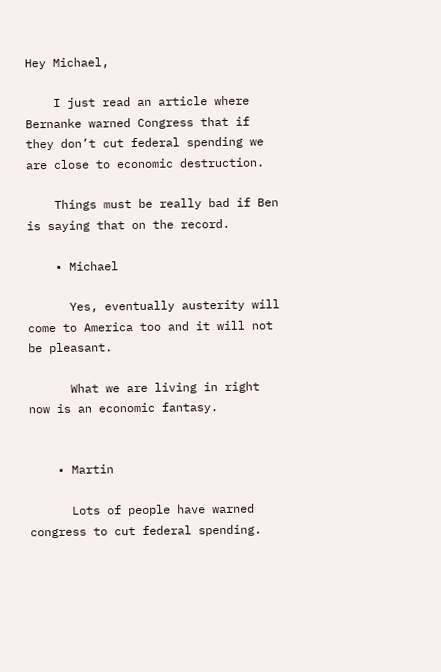Hey Michael,

    I just read an article where Bernanke warned Congress that if they don’t cut federal spending we are close to economic destruction.

    Things must be really bad if Ben is saying that on the record.

    • Michael

      Yes, eventually austerity will come to America too and it will not be pleasant.

      What we are living in right now is an economic fantasy.


    • Martin

      Lots of people have warned congress to cut federal spending.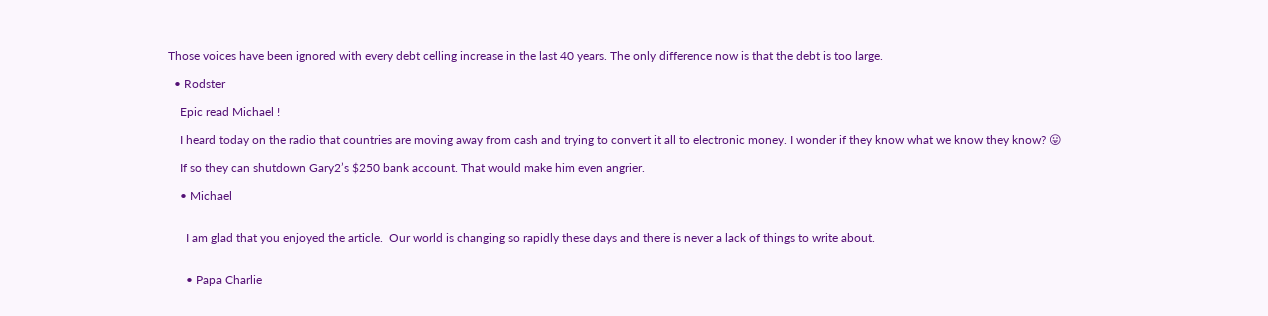Those voices have been ignored with every debt celling increase in the last 40 years. The only difference now is that the debt is too large.

  • Rodster

    Epic read Michael !

    I heard today on the radio that countries are moving away from cash and trying to convert it all to electronic money. I wonder if they know what we know they know? 😛

    If so they can shutdown Gary2’s $250 bank account. That would make him even angrier.

    • Michael


      I am glad that you enjoyed the article.  Our world is changing so rapidly these days and there is never a lack of things to write about.


      • Papa Charlie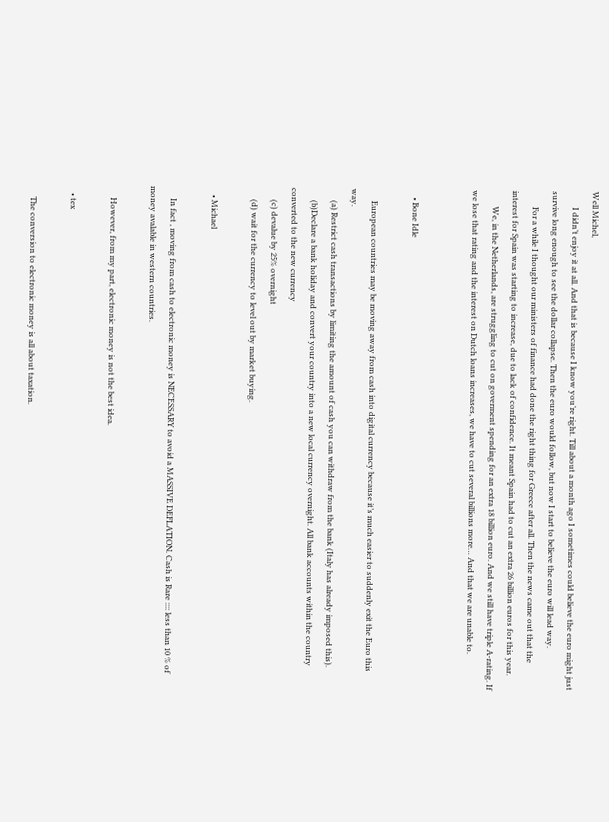Well Michel,
        I didn’t enjoy it at all. And that is because I know you’re right. Till about a month ago I sometimes could believe the euro might just survive long enough to see the dollar collapse. Then the euro would follow, but now I start to believe the euro will lead way.
        For a while I thought our ministers of finance had done the right thing for Greece after all. Then the news came out that the interest for Spain was starting to increase, due to lack of confidence. It meant Spain had to cut an extra 26 billion euros for this year.
        We, in the Netherlands, are struggling to cut on goverment spending for an extra 18 billion euro. And we still have triple A-rating. If we lose that rating and the interest on Dutch loans increases, we have to cut several billions more… And that we are unable to.


    • Bone Idle

      European countries may be moving away from cash into digital currency because it’s much easier to suddenly exit the Euro this way.
      (a) Restrict cash transactions by limiting the amount of cash you can withdraw from the bank (Italy has already imposed this).
      (b)Declare a bank holiday and convert your country into a new local currency overnight. All bank accounts within the country converted to the new currency
      (c) devalue by 25% overnight
      (d) wait for the currency to level out by market buying.

    • Michael

      In fact , moving from cash to electronic money is NECESSARY to avoid a MASSIVE DEFLATION. Cash is Rare :::: less than 10 % of money avalable in western countries.

      However, from my part, electronic money is not the best idea.

    • tex

      The conversion to electronic money is all about taxation.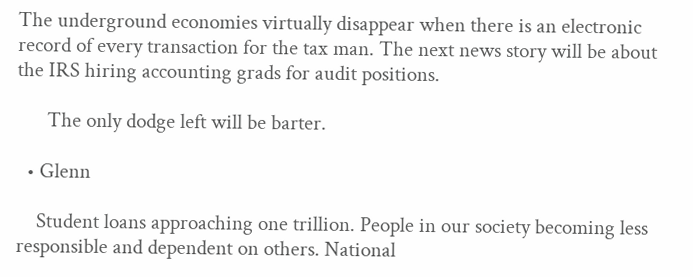The underground economies virtually disappear when there is an electronic record of every transaction for the tax man. The next news story will be about the IRS hiring accounting grads for audit positions.

      The only dodge left will be barter.

  • Glenn

    Student loans approaching one trillion. People in our society becoming less responsible and dependent on others. National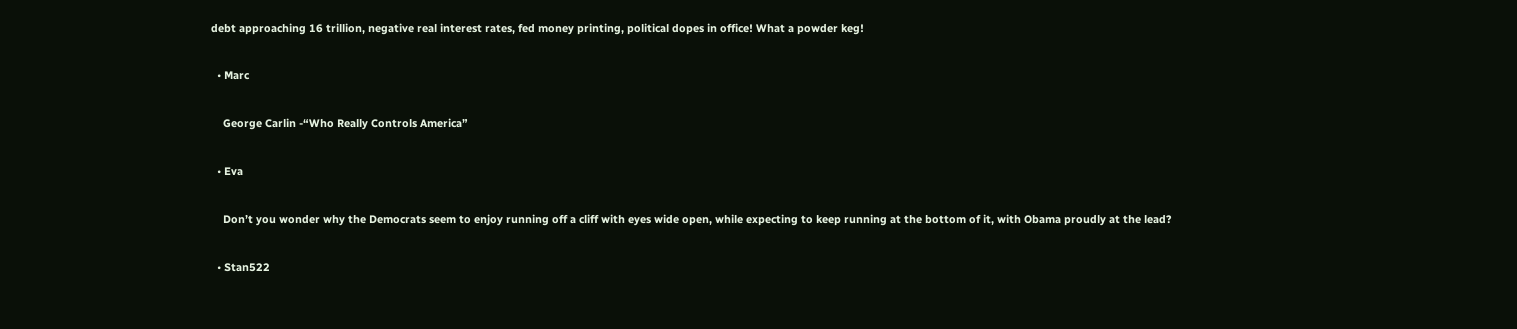debt approaching 16 trillion, negative real interest rates, fed money printing, political dopes in office! What a powder keg!

  • Marc

    George Carlin -“Who Really Controls America”

  • Eva

    Don’t you wonder why the Democrats seem to enjoy running off a cliff with eyes wide open, while expecting to keep running at the bottom of it, with Obama proudly at the lead?

  • Stan522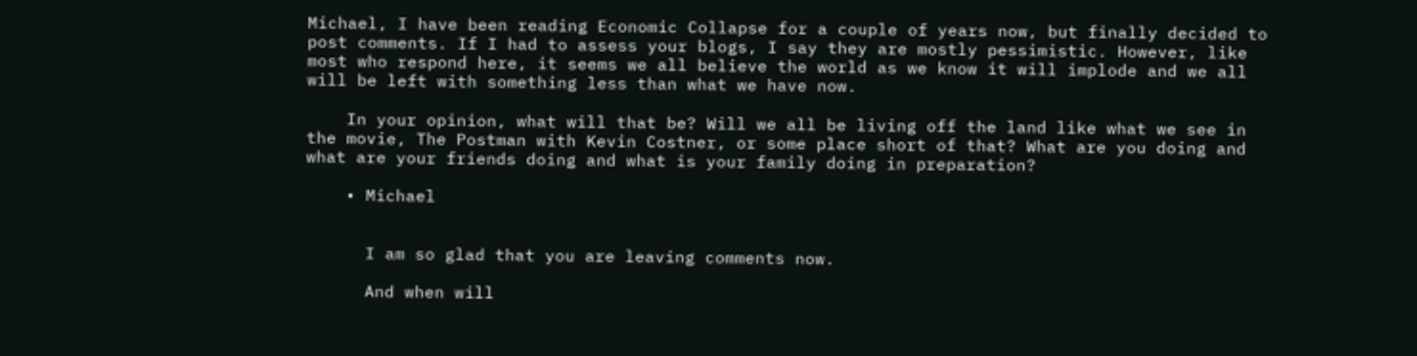Michael, I have been reading Economic Collapse for a couple of years now, but finally decided to post comments. If I had to assess your blogs, I say they are mostly pessimistic. However, like most who respond here, it seems we all believe the world as we know it will implode and we all will be left with something less than what we have now.

    In your opinion, what will that be? Will we all be living off the land like what we see in the movie, The Postman with Kevin Costner, or some place short of that? What are you doing and what are your friends doing and what is your family doing in preparation?

    • Michael


      I am so glad that you are leaving comments now.

      And when will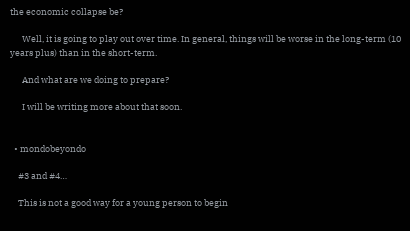the economic collapse be?

      Well, it is going to play out over time. In general, things will be worse in the long-term (10 years plus) than in the short-term.

      And what are we doing to prepare?

      I will be writing more about that soon.


  • mondobeyondo

    #3 and #4…

    This is not a good way for a young person to begin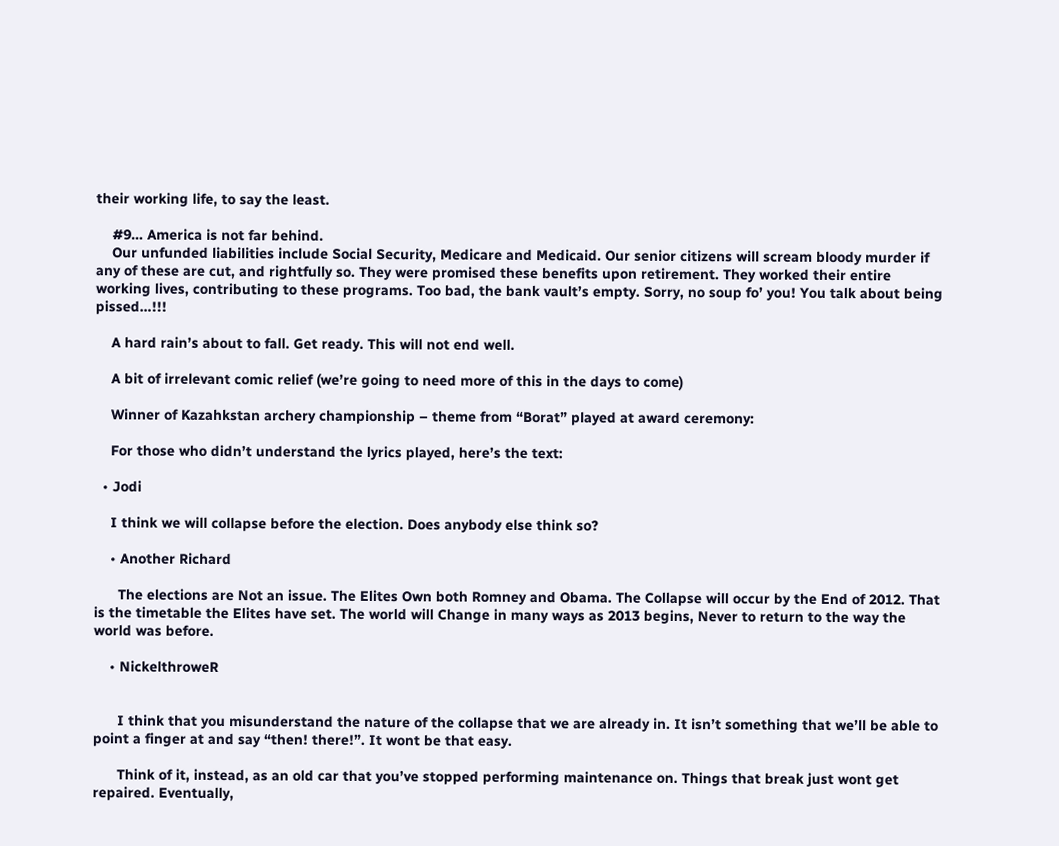their working life, to say the least.

    #9… America is not far behind.
    Our unfunded liabilities include Social Security, Medicare and Medicaid. Our senior citizens will scream bloody murder if any of these are cut, and rightfully so. They were promised these benefits upon retirement. They worked their entire working lives, contributing to these programs. Too bad, the bank vault’s empty. Sorry, no soup fo’ you! You talk about being pissed…!!!

    A hard rain’s about to fall. Get ready. This will not end well.

    A bit of irrelevant comic relief (we’re going to need more of this in the days to come)

    Winner of Kazahkstan archery championship – theme from “Borat” played at award ceremony:

    For those who didn’t understand the lyrics played, here’s the text:

  • Jodi

    I think we will collapse before the election. Does anybody else think so?

    • Another Richard

      The elections are Not an issue. The Elites Own both Romney and Obama. The Collapse will occur by the End of 2012. That is the timetable the Elites have set. The world will Change in many ways as 2013 begins, Never to return to the way the world was before.

    • NickelthroweR


      I think that you misunderstand the nature of the collapse that we are already in. It isn’t something that we’ll be able to point a finger at and say “then! there!”. It wont be that easy.

      Think of it, instead, as an old car that you’ve stopped performing maintenance on. Things that break just wont get repaired. Eventually,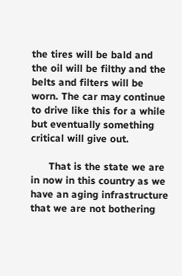the tires will be bald and the oil will be filthy and the belts and filters will be worn. The car may continue to drive like this for a while but eventually something critical will give out.

      That is the state we are in now in this country as we have an aging infrastructure that we are not bothering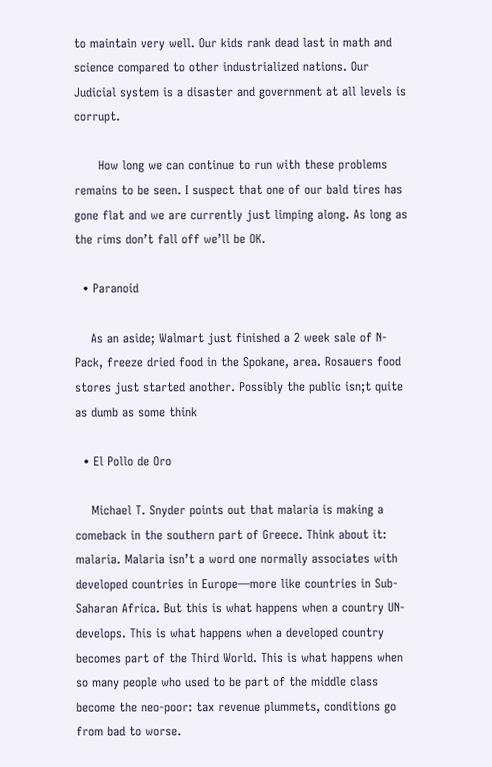to maintain very well. Our kids rank dead last in math and science compared to other industrialized nations. Our Judicial system is a disaster and government at all levels is corrupt.

      How long we can continue to run with these problems remains to be seen. I suspect that one of our bald tires has gone flat and we are currently just limping along. As long as the rims don’t fall off we’ll be OK.

  • Paranoid

    As an aside; Walmart just finished a 2 week sale of N-Pack, freeze dried food in the Spokane, area. Rosauers food stores just started another. Possibly the public isn;t quite as dumb as some think

  • El Pollo de Oro

    Michael T. Snyder points out that malaria is making a comeback in the southern part of Greece. Think about it: malaria. Malaria isn’t a word one normally associates with developed countries in Europe—more like countries in Sub-Saharan Africa. But this is what happens when a country UN-develops. This is what happens when a developed country becomes part of the Third World. This is what happens when so many people who used to be part of the middle class become the neo-poor: tax revenue plummets, conditions go from bad to worse.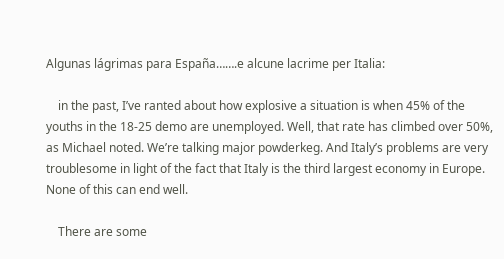Algunas lágrimas para España…….e alcune lacrime per Italia:

    in the past, I’ve ranted about how explosive a situation is when 45% of the youths in the 18-25 demo are unemployed. Well, that rate has climbed over 50%, as Michael noted. We’re talking major powderkeg. And Italy’s problems are very troublesome in light of the fact that Italy is the third largest economy in Europe. None of this can end well.

    There are some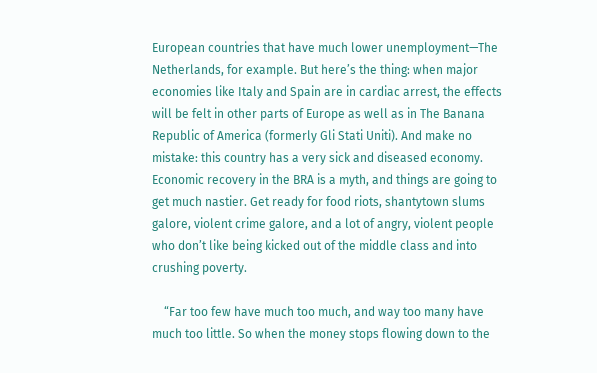European countries that have much lower unemployment—The Netherlands, for example. But here’s the thing: when major economies like Italy and Spain are in cardiac arrest, the effects will be felt in other parts of Europe as well as in The Banana Republic of America (formerly Gli Stati Uniti). And make no mistake: this country has a very sick and diseased economy. Economic recovery in the BRA is a myth, and things are going to get much nastier. Get ready for food riots, shantytown slums galore, violent crime galore, and a lot of angry, violent people who don’t like being kicked out of the middle class and into crushing poverty.

    “Far too few have much too much, and way too many have much too little. So when the money stops flowing down to the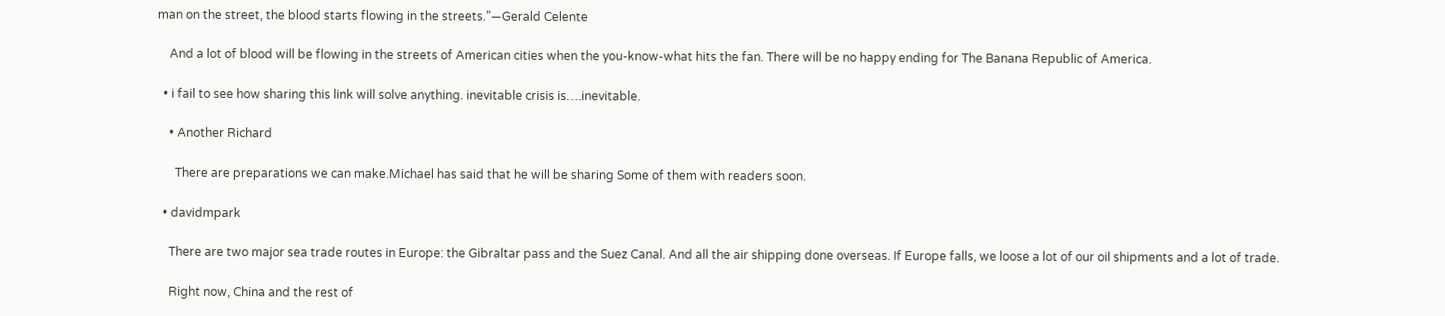man on the street, the blood starts flowing in the streets.”—Gerald Celente

    And a lot of blood will be flowing in the streets of American cities when the you-know-what hits the fan. There will be no happy ending for The Banana Republic of America.

  • i fail to see how sharing this link will solve anything. inevitable crisis is….inevitable.

    • Another Richard

      There are preparations we can make.Michael has said that he will be sharing Some of them with readers soon.

  • davidmpark

    There are two major sea trade routes in Europe: the Gibraltar pass and the Suez Canal. And all the air shipping done overseas. If Europe falls, we loose a lot of our oil shipments and a lot of trade.

    Right now, China and the rest of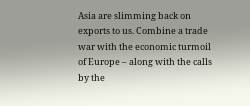Asia are slimming back on exports to us. Combine a trade war with the economic turmoil of Europe – along with the calls by the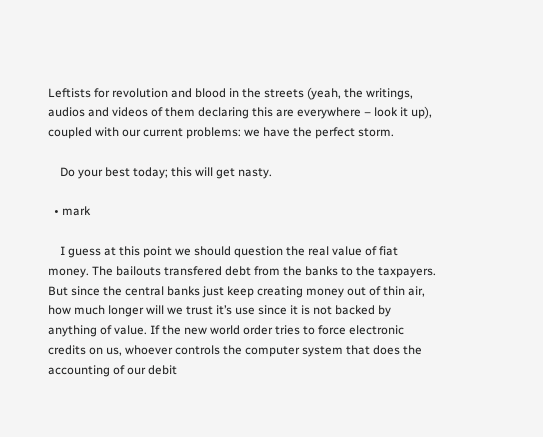Leftists for revolution and blood in the streets (yeah, the writings, audios and videos of them declaring this are everywhere – look it up), coupled with our current problems: we have the perfect storm.

    Do your best today; this will get nasty.

  • mark

    I guess at this point we should question the real value of fiat money. The bailouts transfered debt from the banks to the taxpayers. But since the central banks just keep creating money out of thin air, how much longer will we trust it’s use since it is not backed by anything of value. If the new world order tries to force electronic credits on us, whoever controls the computer system that does the accounting of our debit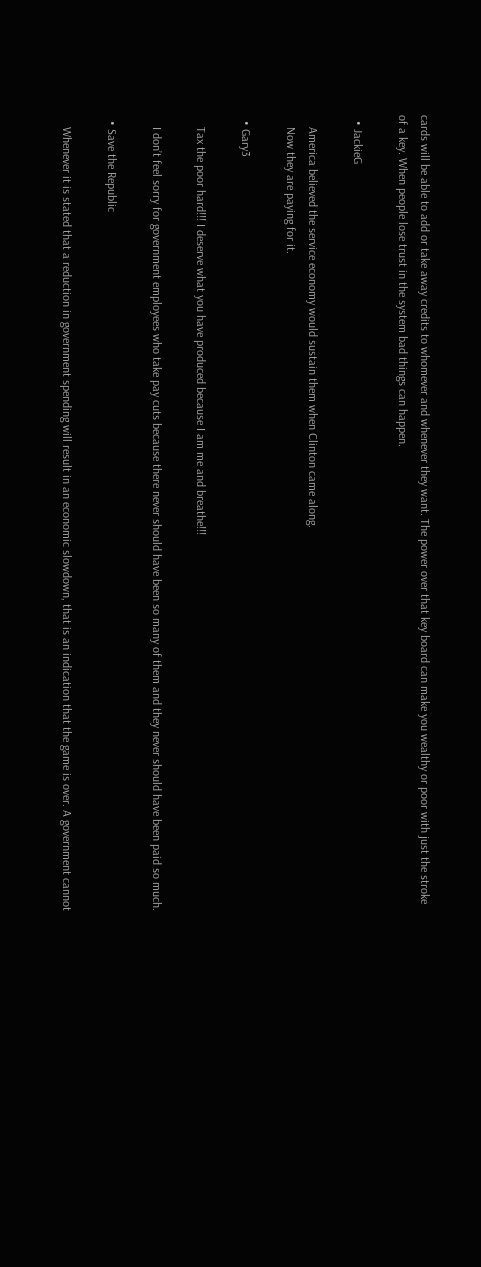cards will be able to add or take away credits to whomever and whenever they want. The power over that key board can make you wealthy or poor with just the stroke of a key. When people lose trust in the system bad things can happen.

  • JackieG

    America believed the service economy would sustain them when Clinton came along.
    Now they are paying for it.

  • Gary3

    Tax the poor hard!!! I deserve what you have produced because I am me and breathe!!!

    I don’t feel sorry for government employees who take pay cuts because there never should have been so many of them and they never should have been paid so much.

  • Save the Republic

    Whenever it is stated that a reduction in government spending will result in an economic slowdown, that is an indication that the game is over. A government cannot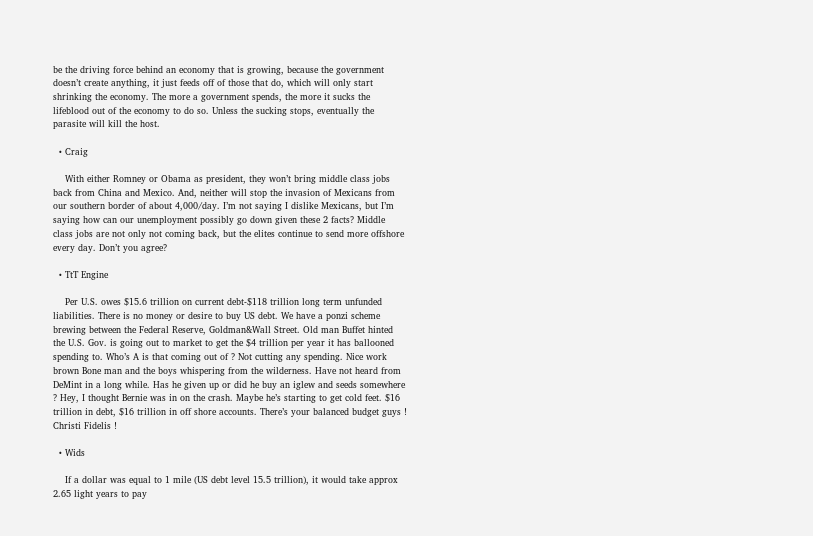be the driving force behind an economy that is growing, because the government doesn’t create anything, it just feeds off of those that do, which will only start shrinking the economy. The more a government spends, the more it sucks the lifeblood out of the economy to do so. Unless the sucking stops, eventually the parasite will kill the host.

  • Craig

    With either Romney or Obama as president, they won’t bring middle class jobs back from China and Mexico. And, neither will stop the invasion of Mexicans from our southern border of about 4,000/day. I’m not saying I dislike Mexicans, but I’m saying how can our unemployment possibly go down given these 2 facts? Middle class jobs are not only not coming back, but the elites continue to send more offshore every day. Don’t you agree?

  • TtT Engine

    Per U.S. owes $15.6 trillion on current debt-$118 trillion long term unfunded liabilities. There is no money or desire to buy US debt. We have a ponzi scheme brewing between the Federal Reserve, Goldman&Wall Street. Old man Buffet hinted the U.S. Gov. is going out to market to get the $4 trillion per year it has ballooned spending to. Who’s A is that coming out of ? Not cutting any spending. Nice work brown Bone man and the boys whispering from the wilderness. Have not heard from DeMint in a long while. Has he given up or did he buy an iglew and seeds somewhere ? Hey, I thought Bernie was in on the crash. Maybe he’s starting to get cold feet. $16 trillion in debt, $16 trillion in off shore accounts. There’s your balanced budget guys ! Christi Fidelis !

  • Wids

    If a dollar was equal to 1 mile (US debt level 15.5 trillion), it would take approx 2.65 light years to pay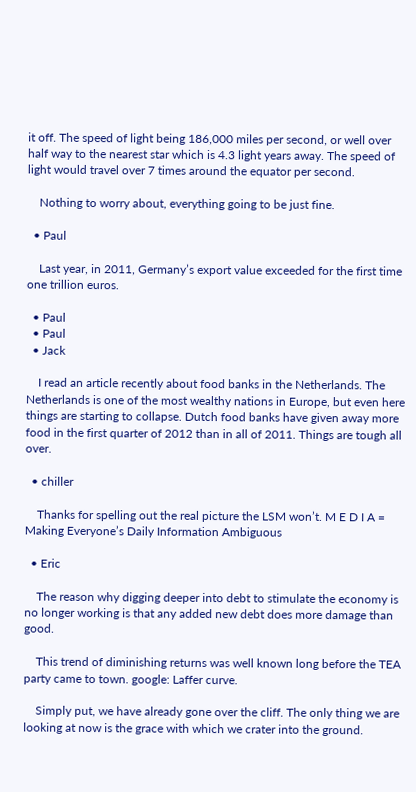it off. The speed of light being 186,000 miles per second, or well over half way to the nearest star which is 4.3 light years away. The speed of light would travel over 7 times around the equator per second.

    Nothing to worry about, everything going to be just fine.

  • Paul

    Last year, in 2011, Germany’s export value exceeded for the first time one trillion euros.

  • Paul
  • Paul
  • Jack

    I read an article recently about food banks in the Netherlands. The Netherlands is one of the most wealthy nations in Europe, but even here things are starting to collapse. Dutch food banks have given away more food in the first quarter of 2012 than in all of 2011. Things are tough all over.

  • chiller

    Thanks for spelling out the real picture the LSM won’t. M E D I A = Making Everyone’s Daily Information Ambiguous

  • Eric

    The reason why digging deeper into debt to stimulate the economy is no longer working is that any added new debt does more damage than good.

    This trend of diminishing returns was well known long before the TEA party came to town. google: Laffer curve.

    Simply put, we have already gone over the cliff. The only thing we are looking at now is the grace with which we crater into the ground.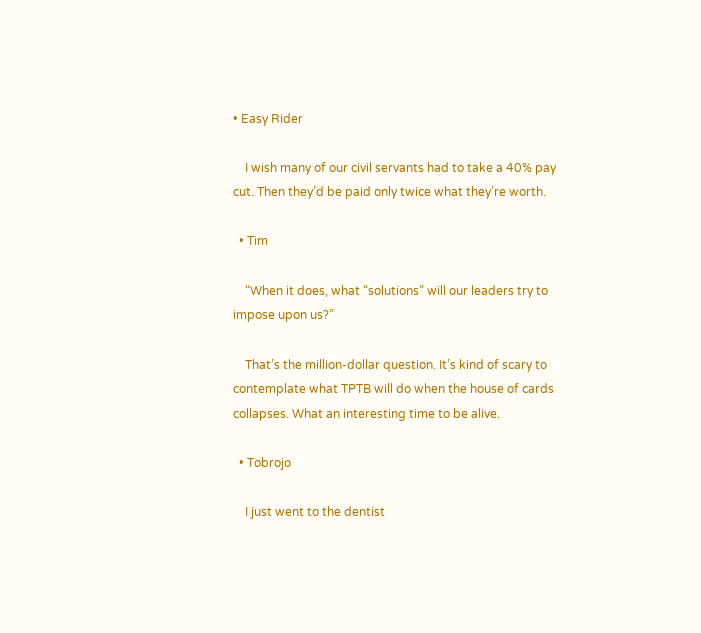• Easy Rider

    I wish many of our civil servants had to take a 40% pay cut. Then they’d be paid only twice what they’re worth.

  • Tim

    “When it does, what “solutions” will our leaders try to impose upon us?”

    That’s the million-dollar question. It’s kind of scary to contemplate what TPTB will do when the house of cards collapses. What an interesting time to be alive.

  • Tobrojo

    I just went to the dentist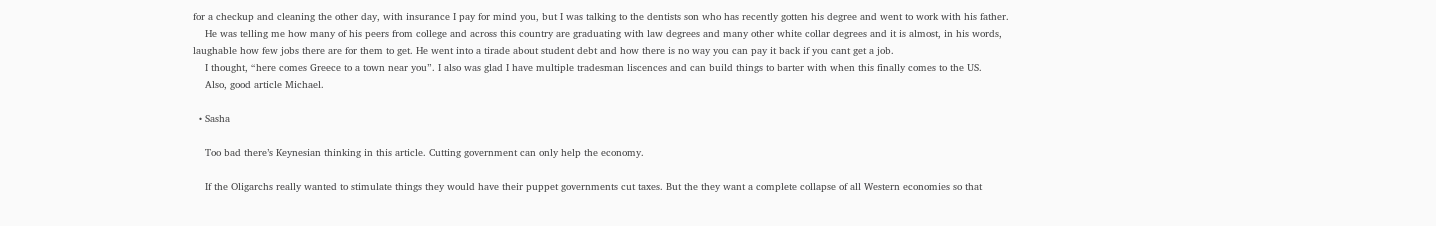for a checkup and cleaning the other day, with insurance I pay for mind you, but I was talking to the dentists son who has recently gotten his degree and went to work with his father.
    He was telling me how many of his peers from college and across this country are graduating with law degrees and many other white collar degrees and it is almost, in his words, laughable how few jobs there are for them to get. He went into a tirade about student debt and how there is no way you can pay it back if you cant get a job.
    I thought, “here comes Greece to a town near you”. I also was glad I have multiple tradesman liscences and can build things to barter with when this finally comes to the US.
    Also, good article Michael.

  • Sasha

    Too bad there’s Keynesian thinking in this article. Cutting government can only help the economy.

    If the Oligarchs really wanted to stimulate things they would have their puppet governments cut taxes. But the they want a complete collapse of all Western economies so that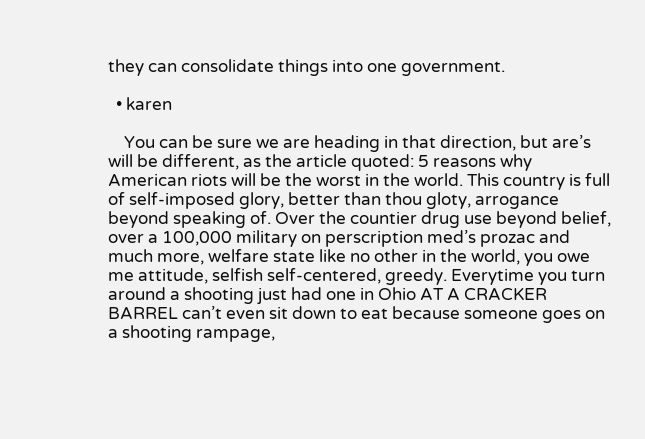they can consolidate things into one government.

  • karen

    You can be sure we are heading in that direction, but are’s will be different, as the article quoted: 5 reasons why American riots will be the worst in the world. This country is full of self-imposed glory, better than thou gloty, arrogance beyond speaking of. Over the countier drug use beyond belief, over a 100,000 military on perscription med’s prozac and much more, welfare state like no other in the world, you owe me attitude, selfish self-centered, greedy. Everytime you turn around a shooting just had one in Ohio AT A CRACKER BARREL can’t even sit down to eat because someone goes on a shooting rampage,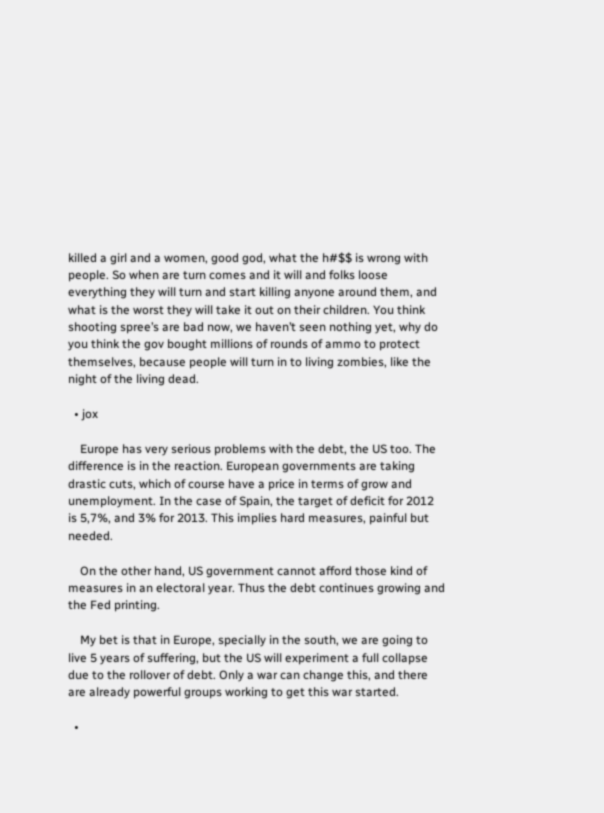killed a girl and a women, good god, what the h#$$ is wrong with people. So when are turn comes and it will and folks loose everything they will turn and start killing anyone around them, and what is the worst they will take it out on their children. You think shooting spree’s are bad now, we haven’t seen nothing yet, why do you think the gov bought millions of rounds of ammo to protect themselves, because people will turn in to living zombies, like the night of the living dead.

  • jox

    Europe has very serious problems with the debt, the US too. The difference is in the reaction. European governments are taking drastic cuts, which of course have a price in terms of grow and unemployment. In the case of Spain, the target of deficit for 2012 is 5,7%, and 3% for 2013. This implies hard measures, painful but needed.

    On the other hand, US government cannot afford those kind of measures in an electoral year. Thus the debt continues growing and the Fed printing.

    My bet is that in Europe, specially in the south, we are going to live 5 years of suffering, but the US will experiment a full collapse due to the rollover of debt. Only a war can change this, and there are already powerful groups working to get this war started.

  •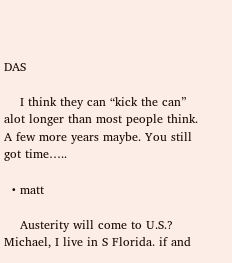DAS

    I think they can “kick the can” alot longer than most people think. A few more years maybe. You still got time…..

  • matt

    Austerity will come to U.S.? Michael, I live in S Florida. if and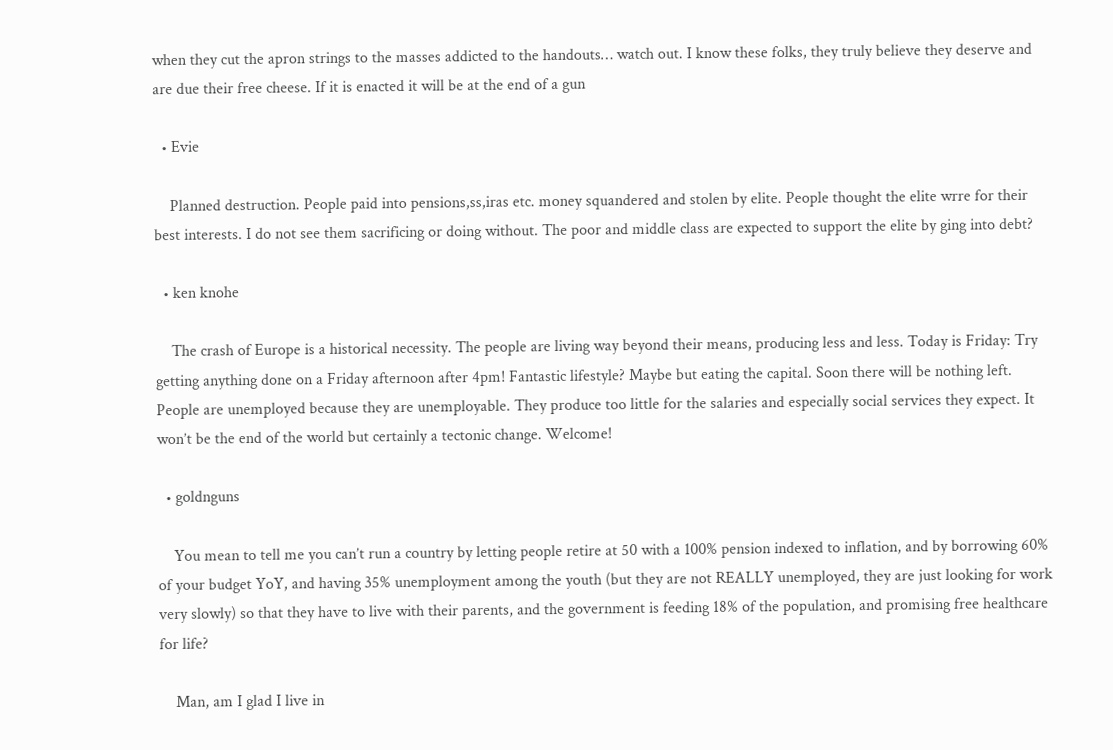when they cut the apron strings to the masses addicted to the handouts… watch out. I know these folks, they truly believe they deserve and are due their free cheese. If it is enacted it will be at the end of a gun

  • Evie

    Planned destruction. People paid into pensions,ss,iras etc. money squandered and stolen by elite. People thought the elite wrre for their best interests. I do not see them sacrificing or doing without. The poor and middle class are expected to support the elite by ging into debt?

  • ken knohe

    The crash of Europe is a historical necessity. The people are living way beyond their means, producing less and less. Today is Friday: Try getting anything done on a Friday afternoon after 4pm! Fantastic lifestyle? Maybe but eating the capital. Soon there will be nothing left. People are unemployed because they are unemployable. They produce too little for the salaries and especially social services they expect. It won’t be the end of the world but certainly a tectonic change. Welcome!

  • goldnguns

    You mean to tell me you can’t run a country by letting people retire at 50 with a 100% pension indexed to inflation, and by borrowing 60% of your budget YoY, and having 35% unemployment among the youth (but they are not REALLY unemployed, they are just looking for work very slowly) so that they have to live with their parents, and the government is feeding 18% of the population, and promising free healthcare for life?

    Man, am I glad I live in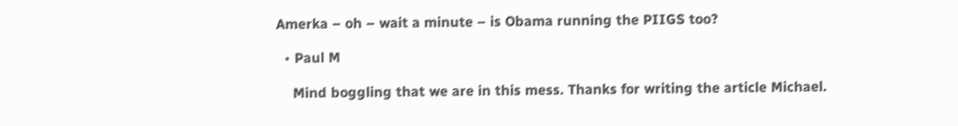Amerka – oh – wait a minute – is Obama running the PIIGS too?

  • Paul M

    Mind boggling that we are in this mess. Thanks for writing the article Michael.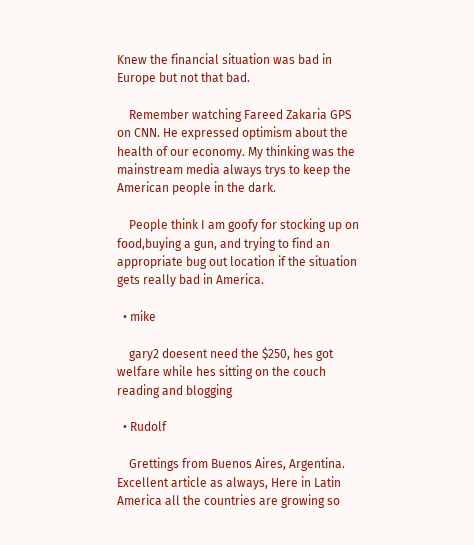Knew the financial situation was bad in Europe but not that bad.

    Remember watching Fareed Zakaria GPS on CNN. He expressed optimism about the health of our economy. My thinking was the mainstream media always trys to keep the American people in the dark.

    People think I am goofy for stocking up on food,buying a gun, and trying to find an appropriate bug out location if the situation gets really bad in America.

  • mike

    gary2 doesent need the $250, hes got welfare while hes sitting on the couch reading and blogging

  • Rudolf

    Grettings from Buenos Aires, Argentina. Excellent article as always, Here in Latin America all the countries are growing so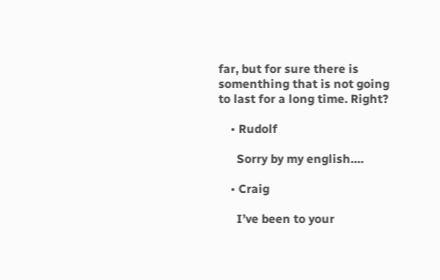far, but for sure there is somenthing that is not going to last for a long time. Right?

    • Rudolf

      Sorry by my english….

    • Craig

      I’ve been to your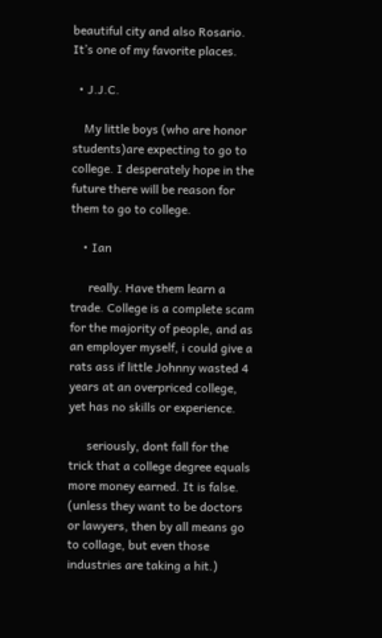beautiful city and also Rosario. It’s one of my favorite places.

  • J.J.C.

    My little boys (who are honor students)are expecting to go to college. I desperately hope in the future there will be reason for them to go to college.

    • Ian

      really. Have them learn a trade. College is a complete scam for the majority of people, and as an employer myself, i could give a rats ass if little Johnny wasted 4 years at an overpriced college, yet has no skills or experience.

      seriously, dont fall for the trick that a college degree equals more money earned. It is false. (unless they want to be doctors or lawyers, then by all means go to collage, but even those industries are taking a hit.)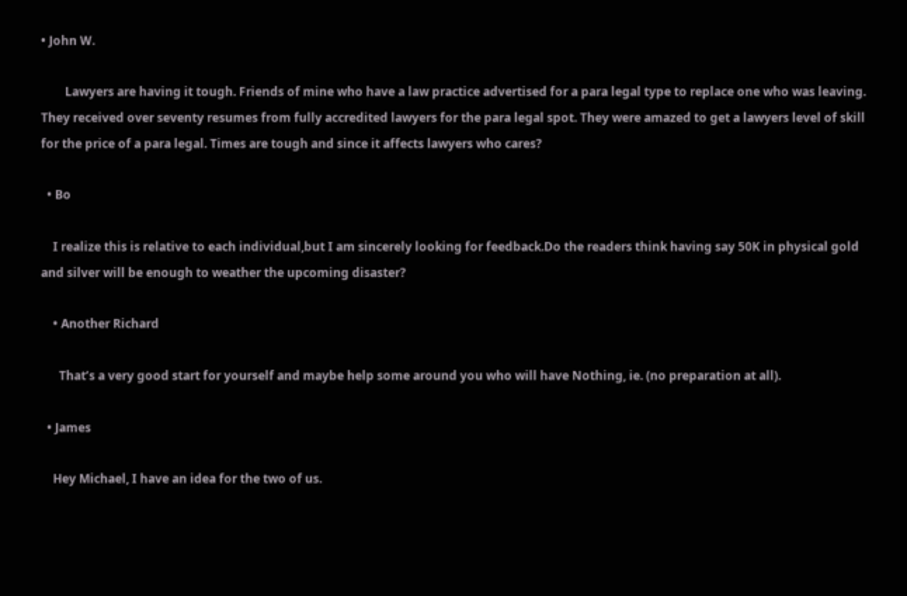• John W.

        Lawyers are having it tough. Friends of mine who have a law practice advertised for a para legal type to replace one who was leaving. They received over seventy resumes from fully accredited lawyers for the para legal spot. They were amazed to get a lawyers level of skill for the price of a para legal. Times are tough and since it affects lawyers who cares?

  • Bo

    I realize this is relative to each individual,but I am sincerely looking for feedback.Do the readers think having say 50K in physical gold and silver will be enough to weather the upcoming disaster?

    • Another Richard

      That’s a very good start for yourself and maybe help some around you who will have Nothing, ie. (no preparation at all).

  • James

    Hey Michael, I have an idea for the two of us.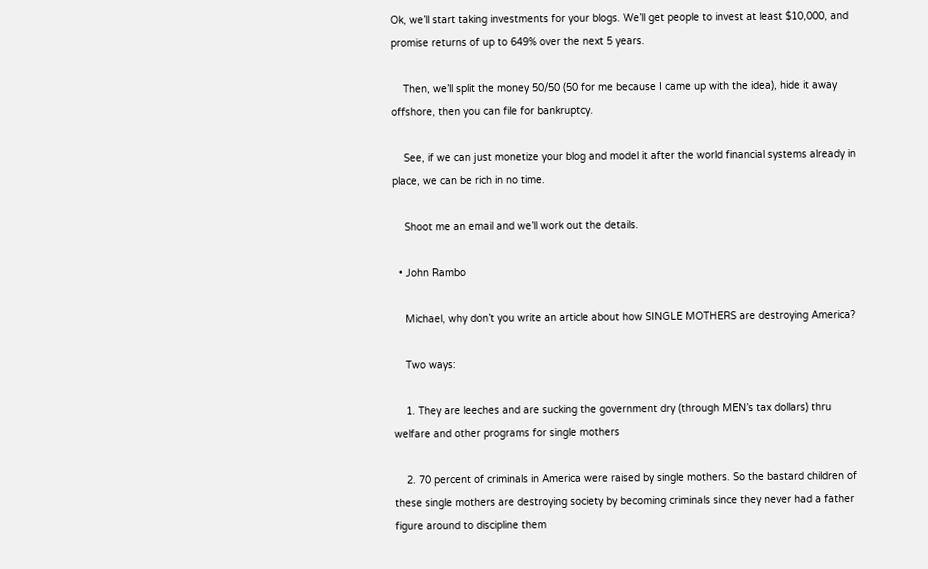Ok, we’ll start taking investments for your blogs. We’ll get people to invest at least $10,000, and promise returns of up to 649% over the next 5 years.

    Then, we’ll split the money 50/50 (50 for me because I came up with the idea), hide it away offshore, then you can file for bankruptcy.

    See, if we can just monetize your blog and model it after the world financial systems already in place, we can be rich in no time.

    Shoot me an email and we’ll work out the details.

  • John Rambo

    Michael, why don’t you write an article about how SINGLE MOTHERS are destroying America?

    Two ways:

    1. They are leeches and are sucking the government dry (through MEN’s tax dollars) thru welfare and other programs for single mothers

    2. 70 percent of criminals in America were raised by single mothers. So the bastard children of these single mothers are destroying society by becoming criminals since they never had a father figure around to discipline them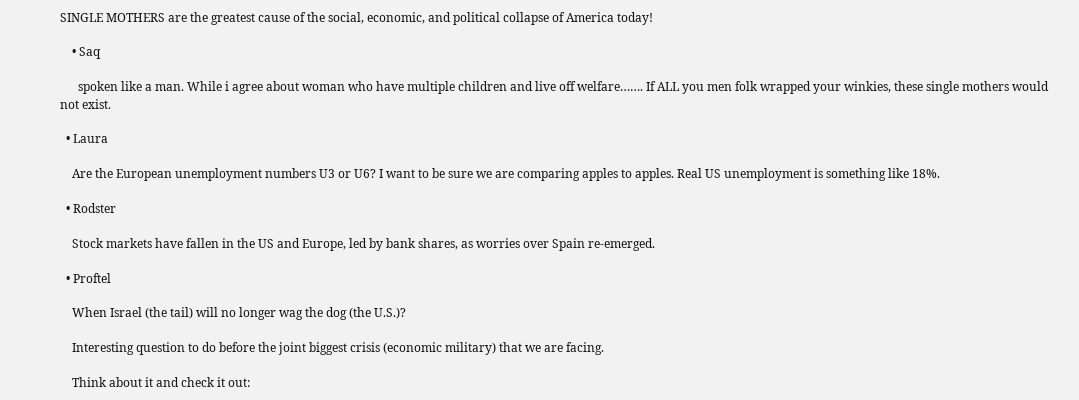SINGLE MOTHERS are the greatest cause of the social, economic, and political collapse of America today!

    • Saq

      spoken like a man. While i agree about woman who have multiple children and live off welfare……. If ALL you men folk wrapped your winkies, these single mothers would not exist.

  • Laura

    Are the European unemployment numbers U3 or U6? I want to be sure we are comparing apples to apples. Real US unemployment is something like 18%.

  • Rodster

    Stock markets have fallen in the US and Europe, led by bank shares, as worries over Spain re-emerged.

  • Proftel

    When Israel (the tail) will no longer wag the dog (the U.S.)?

    Interesting question to do before the joint biggest crisis (economic military) that we are facing.

    Think about it and check it out: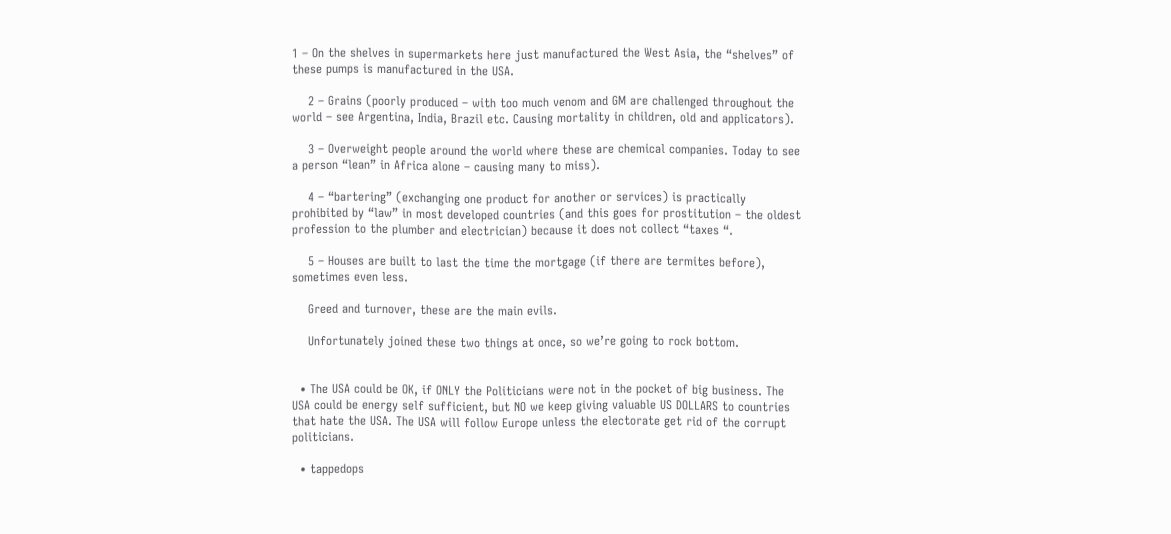1 – On the shelves in supermarkets here just manufactured the West Asia, the “shelves” of these pumps is manufactured in the USA.

    2 – Grains (poorly produced – with too much venom and GM are challenged throughout the world – see Argentina, India, Brazil etc. Causing mortality in children, old and applicators).

    3 – Overweight people around the world where these are chemical companies. Today to see a person “lean” in Africa alone – causing many to miss).

    4 – “bartering” (exchanging one product for another or services) is practically prohibited by “law” in most developed countries (and this goes for prostitution – the oldest profession to the plumber and electrician) because it does not collect “taxes “.

    5 – Houses are built to last the time the mortgage (if there are termites before), sometimes even less.

    Greed and turnover, these are the main evils.

    Unfortunately joined these two things at once, so we’re going to rock bottom.


  • The USA could be OK, if ONLY the Politicians were not in the pocket of big business. The USA could be energy self sufficient, but NO we keep giving valuable US DOLLARS to countries that hate the USA. The USA will follow Europe unless the electorate get rid of the corrupt politicians.

  • tappedops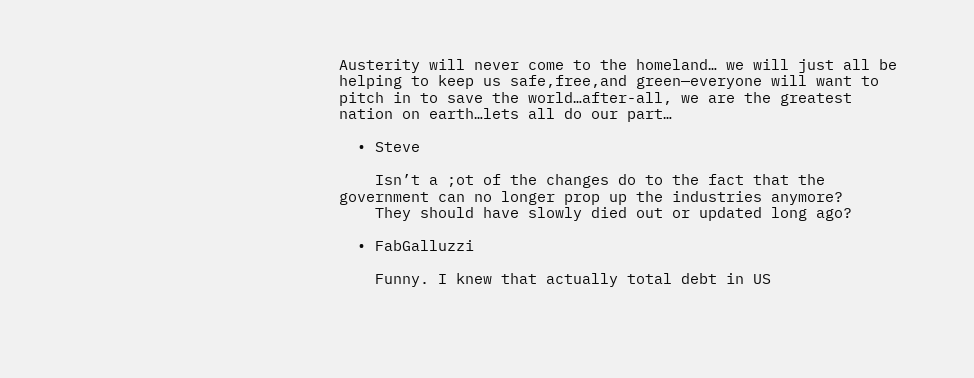Austerity will never come to the homeland… we will just all be helping to keep us safe,free,and green—everyone will want to pitch in to save the world…after-all, we are the greatest nation on earth…lets all do our part…

  • Steve

    Isn’t a ;ot of the changes do to the fact that the government can no longer prop up the industries anymore?
    They should have slowly died out or updated long ago?

  • FabGalluzzi

    Funny. I knew that actually total debt in US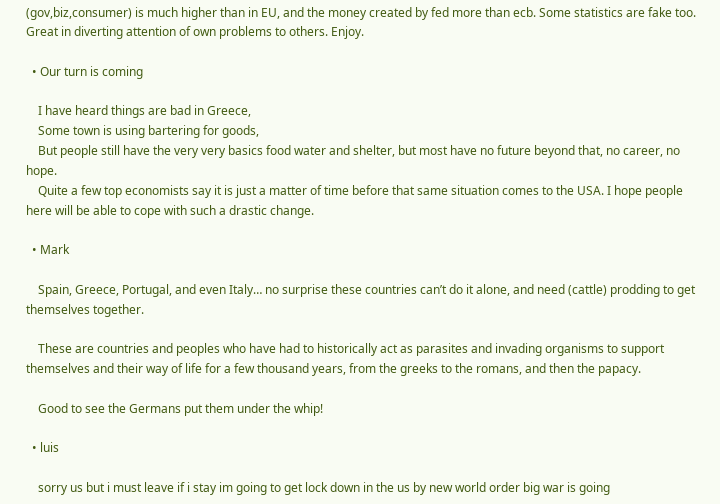(gov,biz,consumer) is much higher than in EU, and the money created by fed more than ecb. Some statistics are fake too. Great in diverting attention of own problems to others. Enjoy.

  • Our turn is coming

    I have heard things are bad in Greece,
    Some town is using bartering for goods,
    But people still have the very very basics food water and shelter, but most have no future beyond that, no career, no hope.
    Quite a few top economists say it is just a matter of time before that same situation comes to the USA. I hope people here will be able to cope with such a drastic change.

  • Mark

    Spain, Greece, Portugal, and even Italy… no surprise these countries can’t do it alone, and need (cattle) prodding to get themselves together.

    These are countries and peoples who have had to historically act as parasites and invading organisms to support themselves and their way of life for a few thousand years, from the greeks to the romans, and then the papacy.

    Good to see the Germans put them under the whip!

  • luis

    sorry us but i must leave if i stay im going to get lock down in the us by new world order big war is going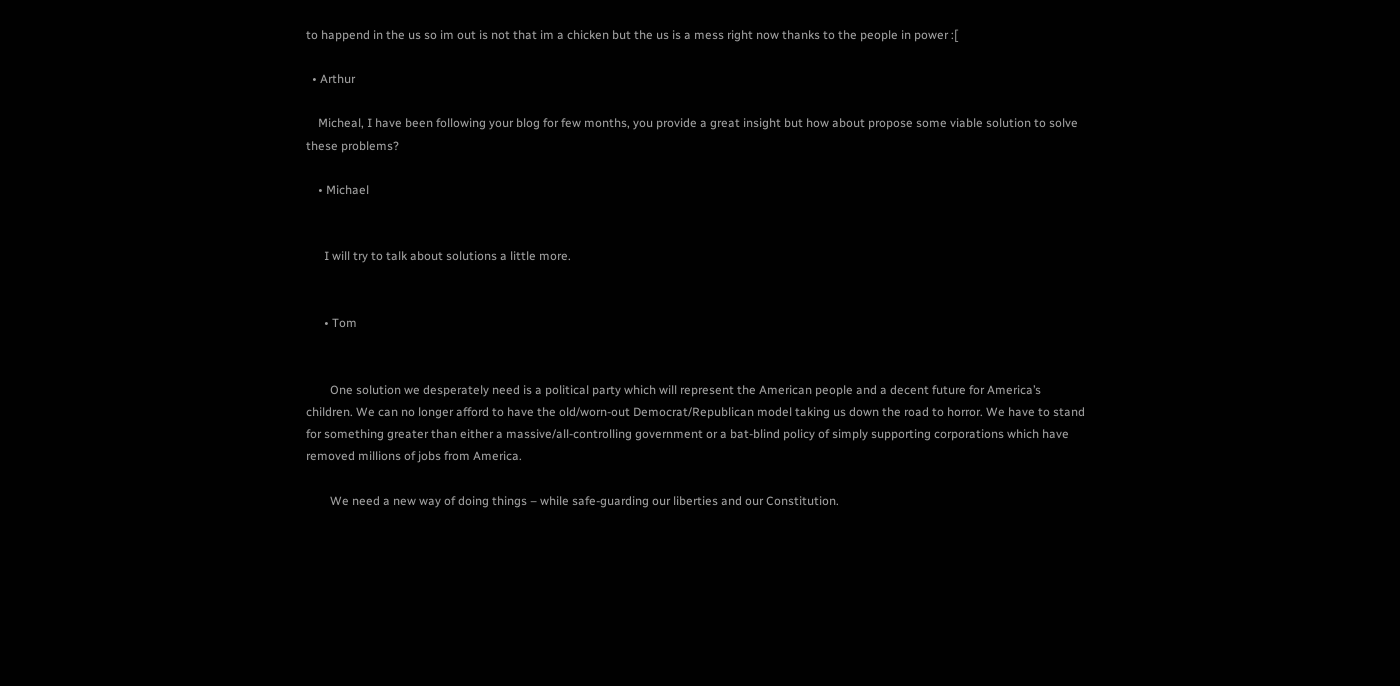to happend in the us so im out is not that im a chicken but the us is a mess right now thanks to the people in power :[

  • Arthur

    Micheal, I have been following your blog for few months, you provide a great insight but how about propose some viable solution to solve these problems?

    • Michael


      I will try to talk about solutions a little more.


      • Tom


        One solution we desperately need is a political party which will represent the American people and a decent future for America’s children. We can no longer afford to have the old/worn-out Democrat/Republican model taking us down the road to horror. We have to stand for something greater than either a massive/all-controlling government or a bat-blind policy of simply supporting corporations which have removed millions of jobs from America.

        We need a new way of doing things – while safe-guarding our liberties and our Constitution.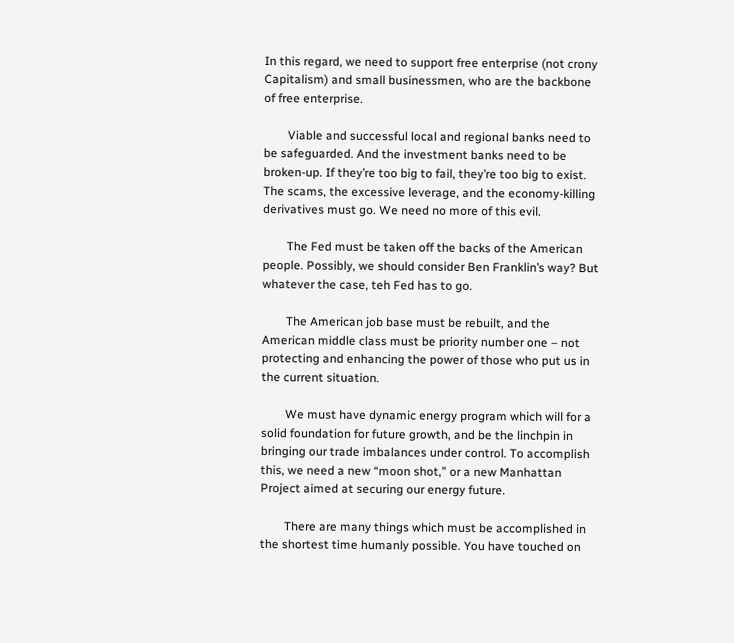In this regard, we need to support free enterprise (not crony Capitalism) and small businessmen, who are the backbone of free enterprise.

        Viable and successful local and regional banks need to be safeguarded. And the investment banks need to be broken-up. If they’re too big to fail, they’re too big to exist. The scams, the excessive leverage, and the economy-killing derivatives must go. We need no more of this evil.

        The Fed must be taken off the backs of the American people. Possibly, we should consider Ben Franklin’s way? But whatever the case, teh Fed has to go.

        The American job base must be rebuilt, and the American middle class must be priority number one – not protecting and enhancing the power of those who put us in the current situation.

        We must have dynamic energy program which will for a solid foundation for future growth, and be the linchpin in bringing our trade imbalances under control. To accomplish this, we need a new “moon shot,” or a new Manhattan Project aimed at securing our energy future.

        There are many things which must be accomplished in the shortest time humanly possible. You have touched on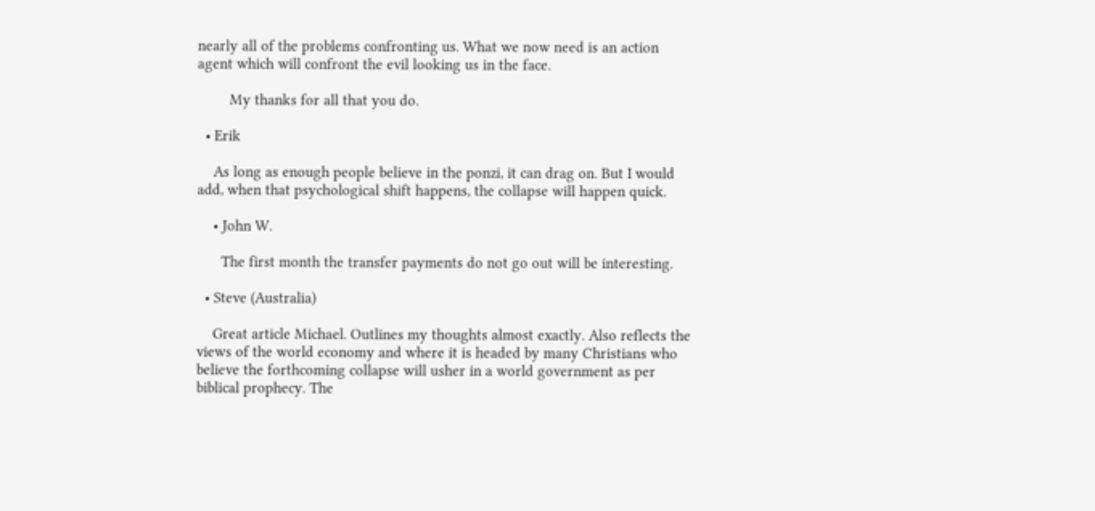nearly all of the problems confronting us. What we now need is an action agent which will confront the evil looking us in the face.

        My thanks for all that you do.

  • Erik

    As long as enough people believe in the ponzi, it can drag on. But I would add, when that psychological shift happens, the collapse will happen quick.

    • John W.

      The first month the transfer payments do not go out will be interesting.

  • Steve (Australia)

    Great article Michael. Outlines my thoughts almost exactly. Also reflects the views of the world economy and where it is headed by many Christians who believe the forthcoming collapse will usher in a world government as per biblical prophecy. The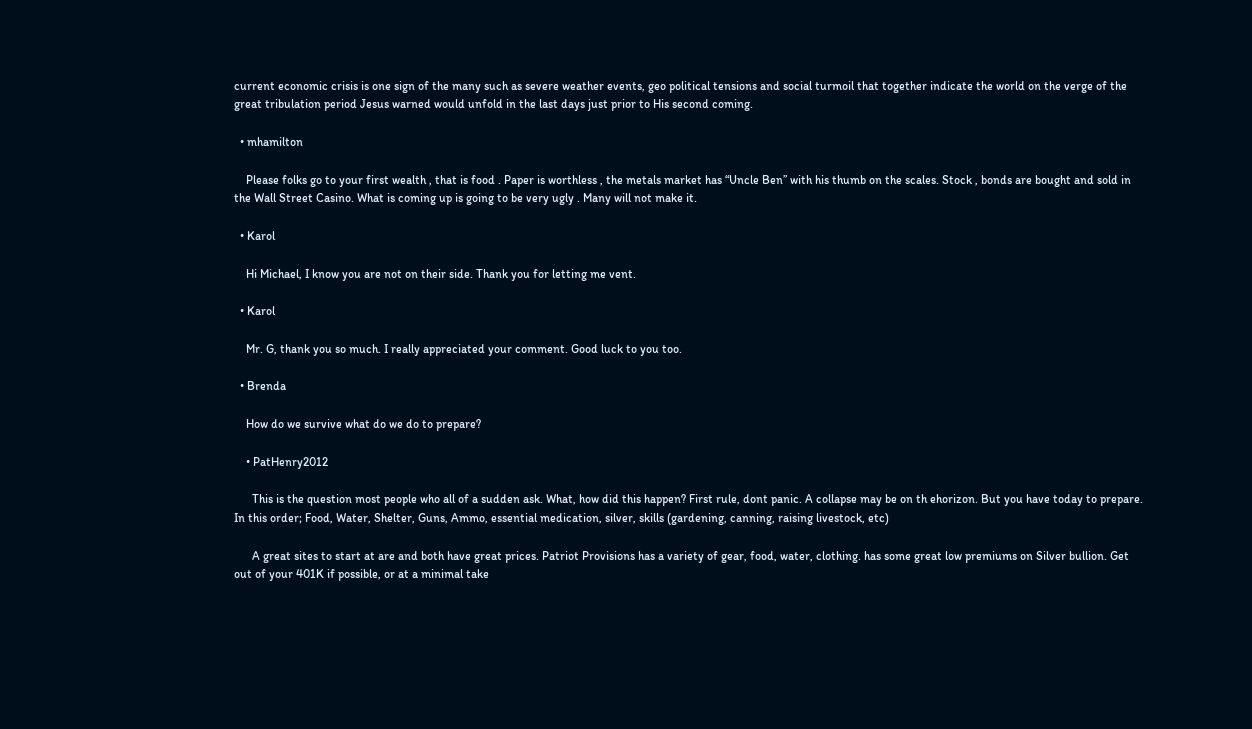current economic crisis is one sign of the many such as severe weather events, geo political tensions and social turmoil that together indicate the world on the verge of the great tribulation period Jesus warned would unfold in the last days just prior to His second coming.

  • mhamilton

    Please folks go to your first wealth , that is food . Paper is worthless , the metals market has “Uncle Ben” with his thumb on the scales. Stock , bonds are bought and sold in the Wall Street Casino. What is coming up is going to be very ugly . Many will not make it.

  • Karol

    Hi Michael, I know you are not on their side. Thank you for letting me vent.

  • Karol

    Mr. G, thank you so much. I really appreciated your comment. Good luck to you too.

  • Brenda

    How do we survive what do we do to prepare?

    • PatHenry2012

      This is the question most people who all of a sudden ask. What, how did this happen? First rule, dont panic. A collapse may be on th ehorizon. But you have today to prepare. In this order; Food, Water, Shelter, Guns, Ammo, essential medication, silver, skills (gardening, canning, raising livestock, etc)

      A great sites to start at are and both have great prices. Patriot Provisions has a variety of gear, food, water, clothing. has some great low premiums on Silver bullion. Get out of your 401K if possible, or at a minimal take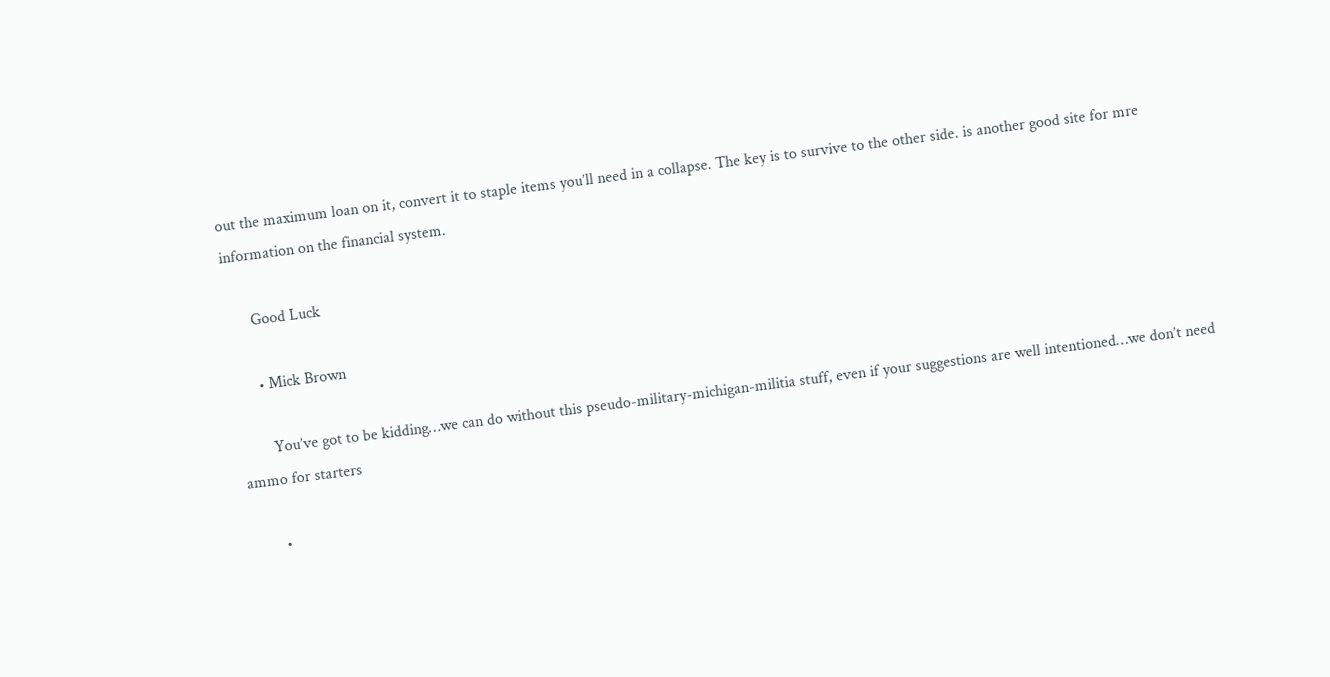out the maximum loan on it, convert it to staple items you’ll need in a collapse. The key is to survive to the other side. is another good site for mre information on the financial system.

      Good Luck

      • Mick Brown

        You’ve got to be kidding…we can do without this pseudo-military-michigan-militia stuff, even if your suggestions are well intentioned…we don’t need ammo for starters

        •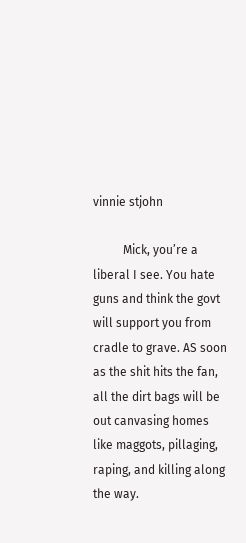vinnie stjohn

          Mick, you’re a liberal I see. You hate guns and think the govt will support you from cradle to grave. AS soon as the shit hits the fan, all the dirt bags will be out canvasing homes like maggots, pillaging, raping, and killing along the way.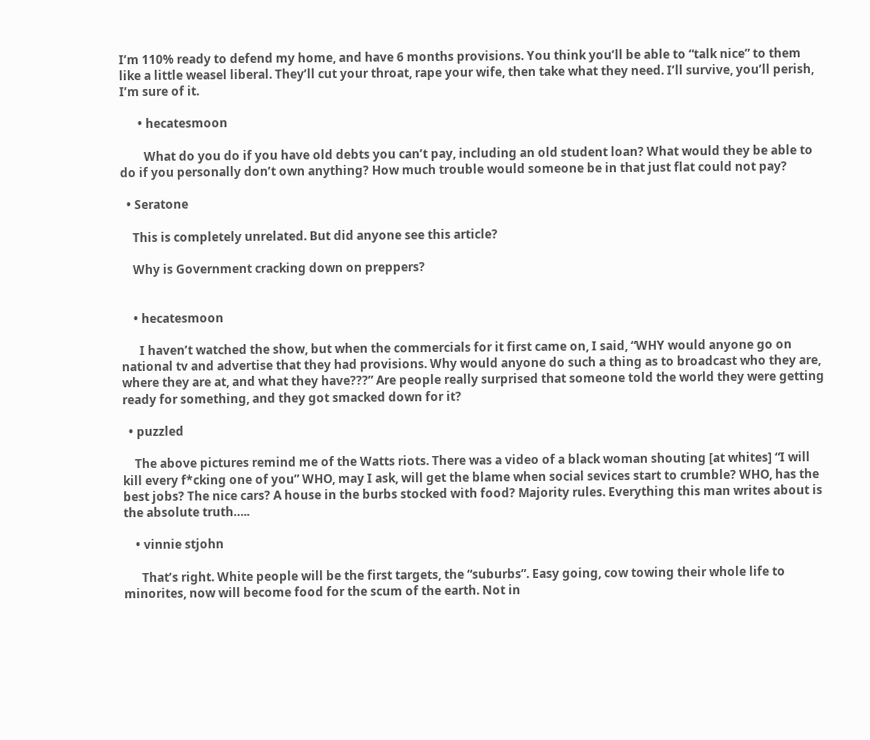I’m 110% ready to defend my home, and have 6 months provisions. You think you’ll be able to “talk nice” to them like a little weasel liberal. They’ll cut your throat, rape your wife, then take what they need. I’ll survive, you’ll perish, I’m sure of it.

      • hecatesmoon

        What do you do if you have old debts you can’t pay, including an old student loan? What would they be able to do if you personally don’t own anything? How much trouble would someone be in that just flat could not pay?

  • Seratone

    This is completely unrelated. But did anyone see this article?

    Why is Government cracking down on preppers?


    • hecatesmoon

      I haven’t watched the show, but when the commercials for it first came on, I said, “WHY would anyone go on national tv and advertise that they had provisions. Why would anyone do such a thing as to broadcast who they are, where they are at, and what they have???” Are people really surprised that someone told the world they were getting ready for something, and they got smacked down for it?

  • puzzled

    The above pictures remind me of the Watts riots. There was a video of a black woman shouting [at whites] “I will kill every f*cking one of you” WHO, may I ask, will get the blame when social sevices start to crumble? WHO, has the best jobs? The nice cars? A house in the burbs stocked with food? Majority rules. Everything this man writes about is the absolute truth…..

    • vinnie stjohn

      That’s right. White people will be the first targets, the “suburbs”. Easy going, cow towing their whole life to minorites, now will become food for the scum of the earth. Not in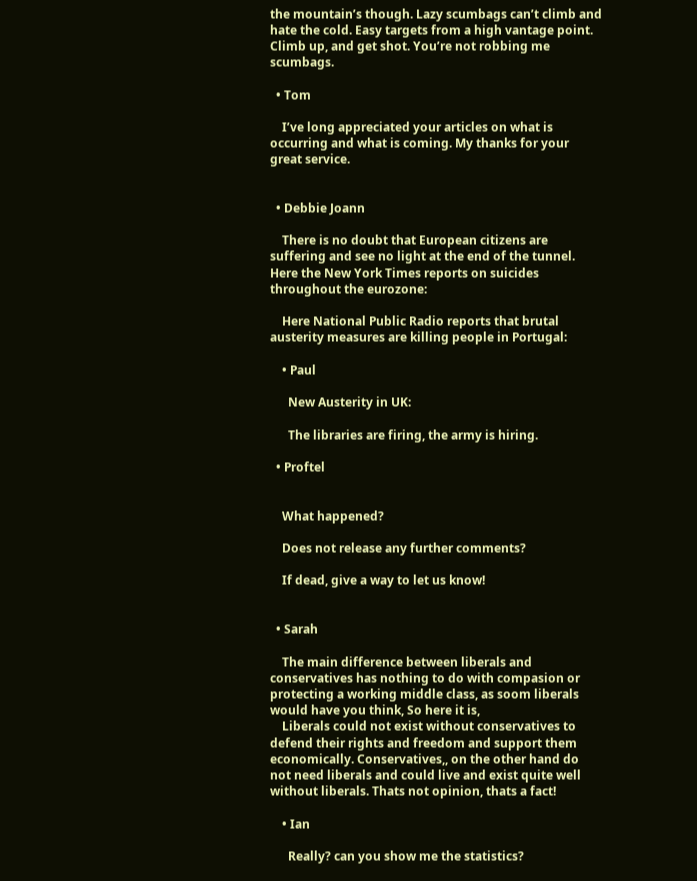the mountain’s though. Lazy scumbags can’t climb and hate the cold. Easy targets from a high vantage point. Climb up, and get shot. You’re not robbing me scumbags.

  • Tom

    I’ve long appreciated your articles on what is occurring and what is coming. My thanks for your great service.


  • Debbie Joann

    There is no doubt that European citizens are suffering and see no light at the end of the tunnel. Here the New York Times reports on suicides throughout the eurozone:

    Here National Public Radio reports that brutal austerity measures are killing people in Portugal:

    • Paul

      New Austerity in UK:

      The libraries are firing, the army is hiring.

  • Proftel


    What happened?

    Does not release any further comments?

    If dead, give a way to let us know!


  • Sarah

    The main difference between liberals and conservatives has nothing to do with compasion or protecting a working middle class, as soom liberals would have you think, So here it is,
    Liberals could not exist without conservatives to defend their rights and freedom and support them economically. Conservatives,, on the other hand do not need liberals and could live and exist quite well without liberals. Thats not opinion, thats a fact!

    • Ian

      Really? can you show me the statistics?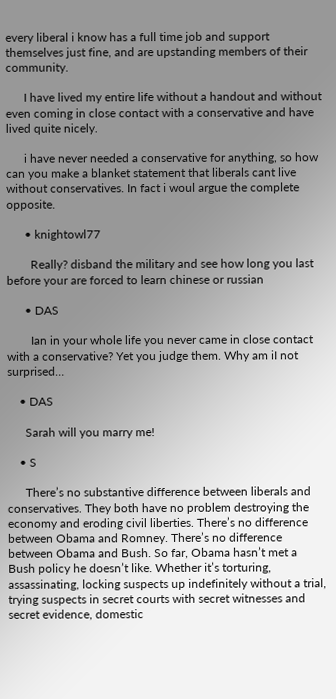every liberal i know has a full time job and support themselves just fine, and are upstanding members of their community.

      I have lived my entire life without a handout and without even coming in close contact with a conservative and have lived quite nicely.

      i have never needed a conservative for anything, so how can you make a blanket statement that liberals cant live without conservatives. In fact i woul argue the complete opposite.

      • knightowl77

        Really? disband the military and see how long you last before your are forced to learn chinese or russian

      • DAS

        Ian in your whole life you never came in close contact with a conservative? Yet you judge them. Why am iI not surprised…

    • DAS

      Sarah will you marry me!

    • S

      There’s no substantive difference between liberals and conservatives. They both have no problem destroying the economy and eroding civil liberties. There’s no difference between Obama and Romney. There’s no difference between Obama and Bush. So far, Obama hasn’t met a Bush policy he doesn’t like. Whether it’s torturing, assassinating, locking suspects up indefinitely without a trial, trying suspects in secret courts with secret witnesses and secret evidence, domestic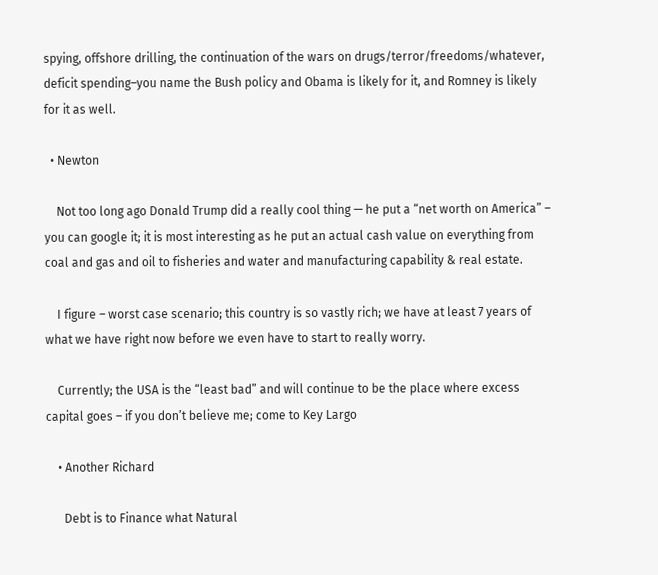spying, offshore drilling, the continuation of the wars on drugs/terror/freedoms/whatever, deficit spending–you name the Bush policy and Obama is likely for it, and Romney is likely for it as well.

  • Newton

    Not too long ago Donald Trump did a really cool thing — he put a “net worth on America” – you can google it; it is most interesting as he put an actual cash value on everything from coal and gas and oil to fisheries and water and manufacturing capability & real estate.

    I figure – worst case scenario; this country is so vastly rich; we have at least 7 years of what we have right now before we even have to start to really worry.

    Currently; the USA is the “least bad” and will continue to be the place where excess capital goes – if you don’t believe me; come to Key Largo

    • Another Richard

      Debt is to Finance what Natural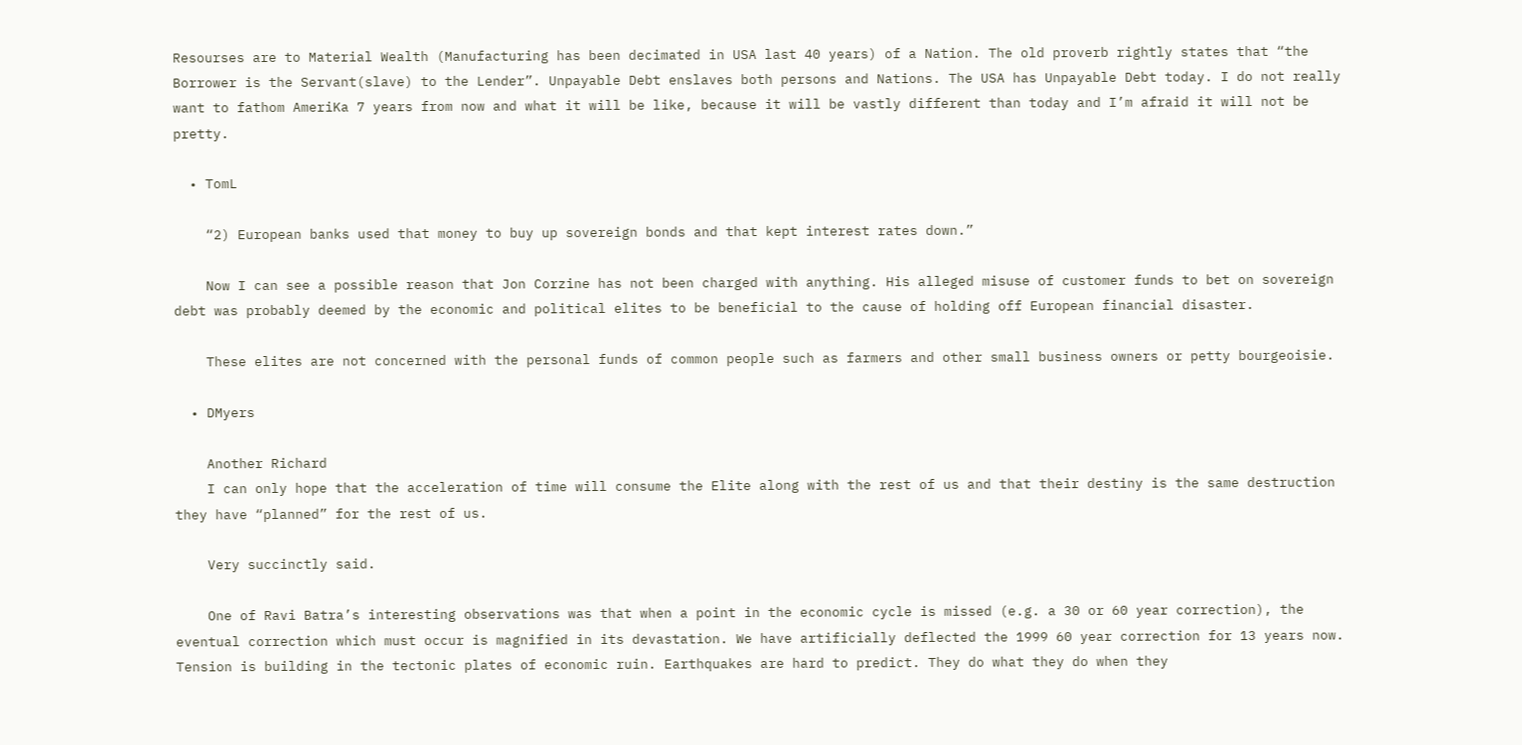Resourses are to Material Wealth (Manufacturing has been decimated in USA last 40 years) of a Nation. The old proverb rightly states that “the Borrower is the Servant(slave) to the Lender”. Unpayable Debt enslaves both persons and Nations. The USA has Unpayable Debt today. I do not really want to fathom AmeriKa 7 years from now and what it will be like, because it will be vastly different than today and I’m afraid it will not be pretty.

  • TomL

    “2) European banks used that money to buy up sovereign bonds and that kept interest rates down.”

    Now I can see a possible reason that Jon Corzine has not been charged with anything. His alleged misuse of customer funds to bet on sovereign debt was probably deemed by the economic and political elites to be beneficial to the cause of holding off European financial disaster.

    These elites are not concerned with the personal funds of common people such as farmers and other small business owners or petty bourgeoisie.

  • DMyers

    Another Richard
    I can only hope that the acceleration of time will consume the Elite along with the rest of us and that their destiny is the same destruction they have “planned” for the rest of us.

    Very succinctly said.

    One of Ravi Batra’s interesting observations was that when a point in the economic cycle is missed (e.g. a 30 or 60 year correction), the eventual correction which must occur is magnified in its devastation. We have artificially deflected the 1999 60 year correction for 13 years now. Tension is building in the tectonic plates of economic ruin. Earthquakes are hard to predict. They do what they do when they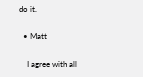do it.

  • Matt

    I agree with all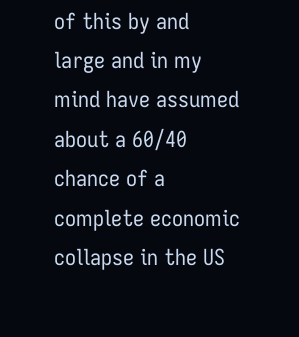of this by and large and in my mind have assumed about a 60/40 chance of a complete economic collapse in the US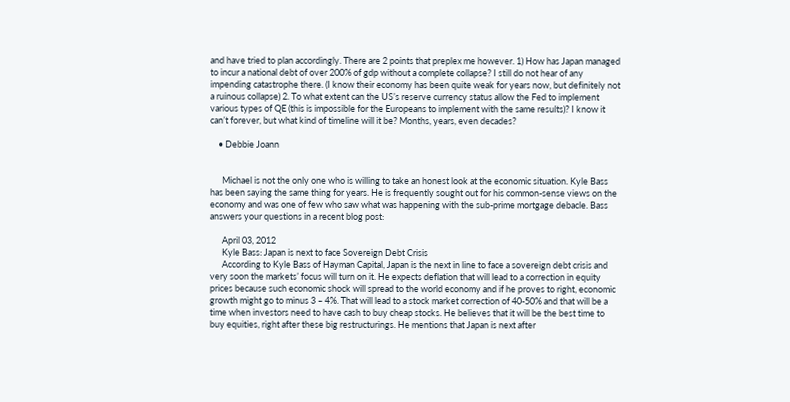and have tried to plan accordingly. There are 2 points that preplex me however. 1) How has Japan managed to incur a national debt of over 200% of gdp without a complete collapse? I still do not hear of any impending catastrophe there. (I know their economy has been quite weak for years now, but definitely not a ruinous collapse) 2. To what extent can the US’s reserve currency status allow the Fed to implement various types of QE (this is impossible for the Europeans to implement with the same results)? I know it can’t forever, but what kind of timeline will it be? Months, years, even decades?

    • Debbie Joann


      Michael is not the only one who is willing to take an honest look at the economic situation. Kyle Bass has been saying the same thing for years. He is frequently sought out for his common-sense views on the economy and was one of few who saw what was happening with the sub-prime mortgage debacle. Bass answers your questions in a recent blog post:

      April 03, 2012
      Kyle Bass: Japan is next to face Sovereign Debt Crisis
      According to Kyle Bass of Hayman Capital, Japan is the next in line to face a sovereign debt crisis and very soon the markets’ focus will turn on it. He expects deflation that will lead to a correction in equity prices because such economic shock will spread to the world economy and if he proves to right, economic growth might go to minus 3 – 4%. That will lead to a stock market correction of 40-50% and that will be a time when investors need to have cash to buy cheap stocks. He believes that it will be the best time to buy equities, right after these big restructurings. He mentions that Japan is next after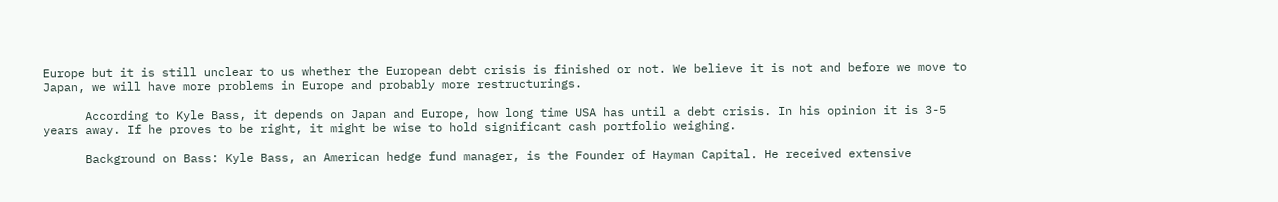Europe but it is still unclear to us whether the European debt crisis is finished or not. We believe it is not and before we move to Japan, we will have more problems in Europe and probably more restructurings.

      According to Kyle Bass, it depends on Japan and Europe, how long time USA has until a debt crisis. In his opinion it is 3-5 years away. If he proves to be right, it might be wise to hold significant cash portfolio weighing.

      Background on Bass: Kyle Bass, an American hedge fund manager, is the Founder of Hayman Capital. He received extensive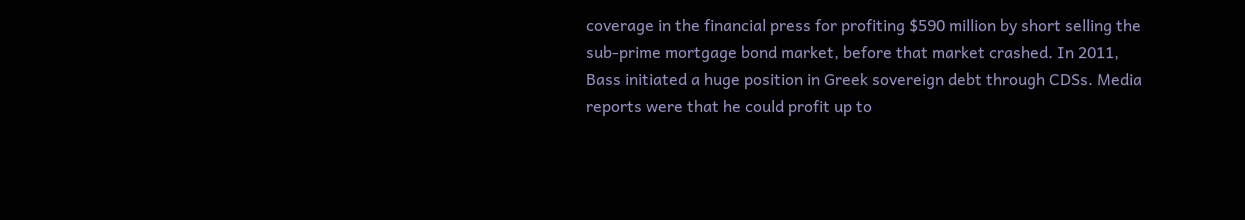coverage in the financial press for profiting $590 million by short selling the sub-prime mortgage bond market, before that market crashed. In 2011, Bass initiated a huge position in Greek sovereign debt through CDSs. Media reports were that he could profit up to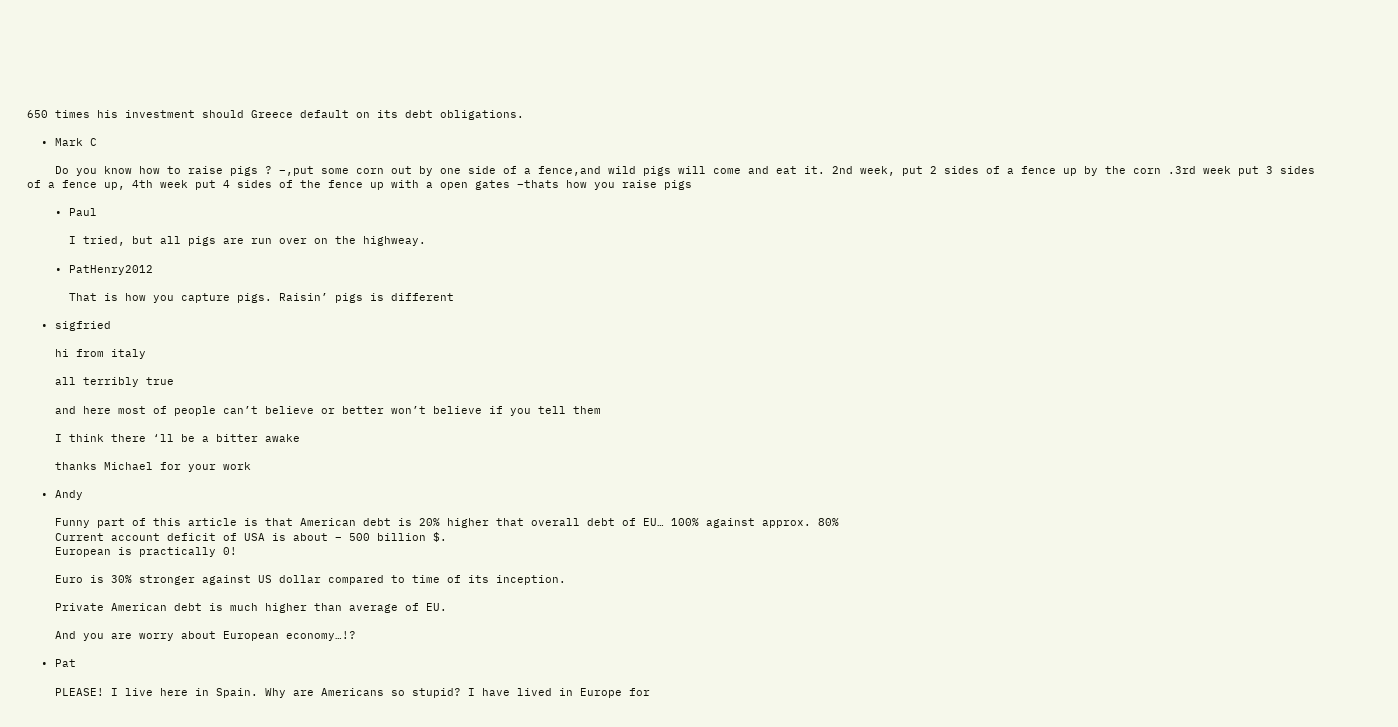650 times his investment should Greece default on its debt obligations.

  • Mark C

    Do you know how to raise pigs ? –,put some corn out by one side of a fence,and wild pigs will come and eat it. 2nd week, put 2 sides of a fence up by the corn .3rd week put 3 sides of a fence up, 4th week put 4 sides of the fence up with a open gates –thats how you raise pigs

    • Paul

      I tried, but all pigs are run over on the highweay.

    • PatHenry2012

      That is how you capture pigs. Raisin’ pigs is different

  • sigfried

    hi from italy

    all terribly true

    and here most of people can’t believe or better won’t believe if you tell them

    I think there ‘ll be a bitter awake

    thanks Michael for your work

  • Andy

    Funny part of this article is that American debt is 20% higher that overall debt of EU… 100% against approx. 80%
    Current account deficit of USA is about – 500 billion $.
    European is practically 0!

    Euro is 30% stronger against US dollar compared to time of its inception.

    Private American debt is much higher than average of EU.

    And you are worry about European economy…!?

  • Pat

    PLEASE! I live here in Spain. Why are Americans so stupid? I have lived in Europe for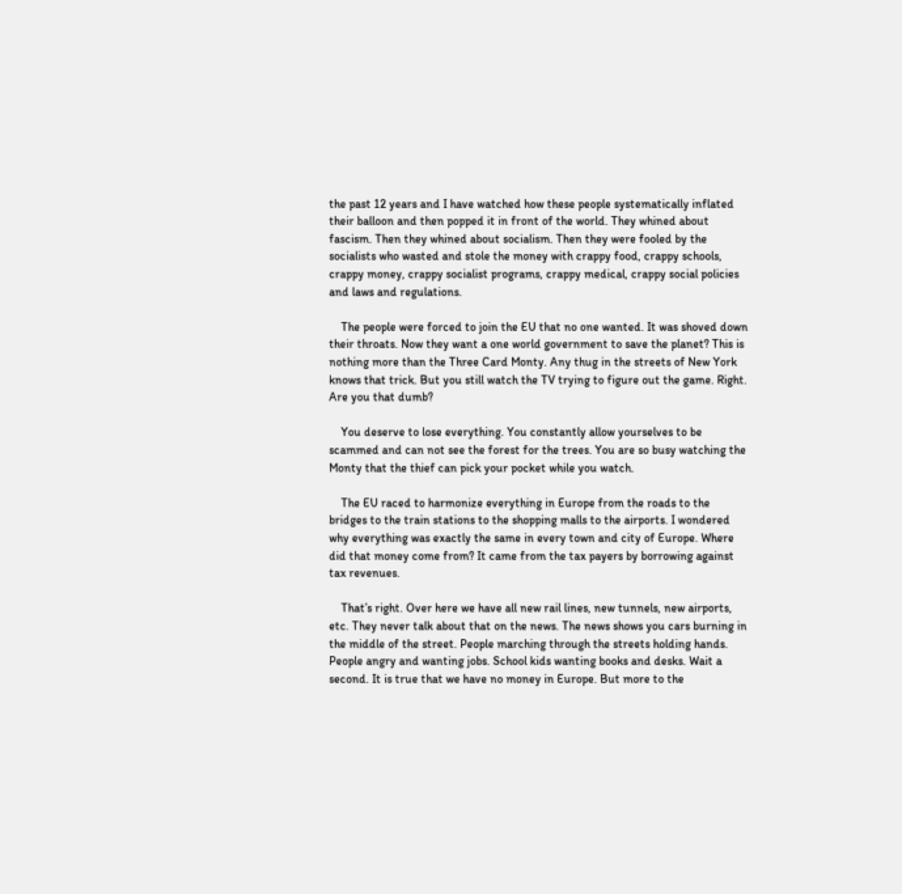the past 12 years and I have watched how these people systematically inflated their balloon and then popped it in front of the world. They whined about fascism. Then they whined about socialism. Then they were fooled by the socialists who wasted and stole the money with crappy food, crappy schools, crappy money, crappy socialist programs, crappy medical, crappy social policies and laws and regulations.

    The people were forced to join the EU that no one wanted. It was shoved down their throats. Now they want a one world government to save the planet? This is nothing more than the Three Card Monty. Any thug in the streets of New York knows that trick. But you still watch the TV trying to figure out the game. Right. Are you that dumb?

    You deserve to lose everything. You constantly allow yourselves to be scammed and can not see the forest for the trees. You are so busy watching the Monty that the thief can pick your pocket while you watch.

    The EU raced to harmonize everything in Europe from the roads to the bridges to the train stations to the shopping malls to the airports. I wondered why everything was exactly the same in every town and city of Europe. Where did that money come from? It came from the tax payers by borrowing against tax revenues.

    That’s right. Over here we have all new rail lines, new tunnels, new airports, etc. They never talk about that on the news. The news shows you cars burning in the middle of the street. People marching through the streets holding hands. People angry and wanting jobs. School kids wanting books and desks. Wait a second. It is true that we have no money in Europe. But more to the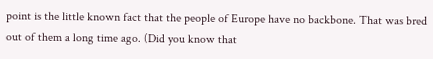point is the little known fact that the people of Europe have no backbone. That was bred out of them a long time ago. (Did you know that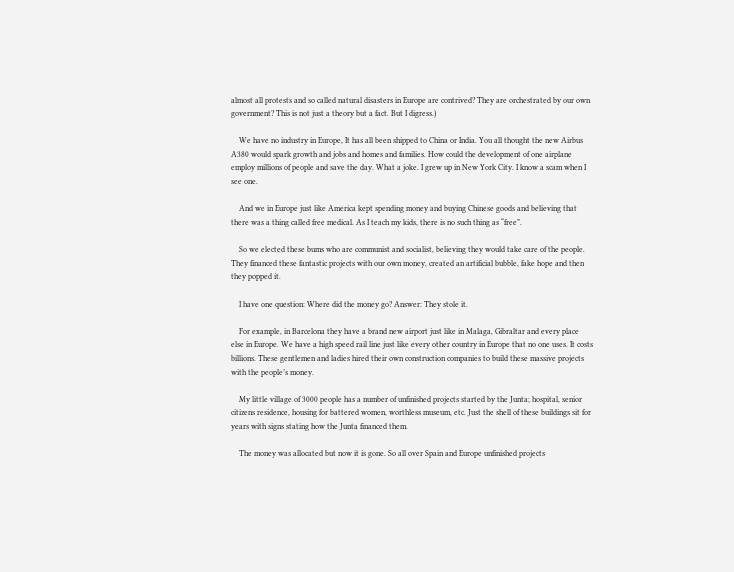almost all protests and so called natural disasters in Europe are contrived? They are orchestrated by our own government? This is not just a theory but a fact. But I digress.)

    We have no industry in Europe, It has all been shipped to China or India. You all thought the new Airbus A380 would spark growth and jobs and homes and families. How could the development of one airplane employ millions of people and save the day. What a joke. I grew up in New York City. I know a scam when I see one.

    And we in Europe just like America kept spending money and buying Chinese goods and believing that there was a thing called free medical. As I teach my kids, there is no such thing as “free”.

    So we elected these bums who are communist and socialist, believing they would take care of the people. They financed these fantastic projects with our own money, created an artificial bubble, fake hope and then they popped it.

    I have one question: Where did the money go? Answer: They stole it.

    For example, in Barcelona they have a brand new airport just like in Malaga, Gibraltar and every place else in Europe. We have a high speed rail line just like every other country in Europe that no one uses. It costs billions. These gentlemen and ladies hired their own construction companies to build these massive projects with the people’s money.

    My little village of 3000 people has a number of unfinished projects started by the Junta; hospital, senior citizens residence, housing for battered women, worthless museum, etc. Just the shell of these buildings sit for years with signs stating how the Junta financed them.

    The money was allocated but now it is gone. So all over Spain and Europe unfinished projects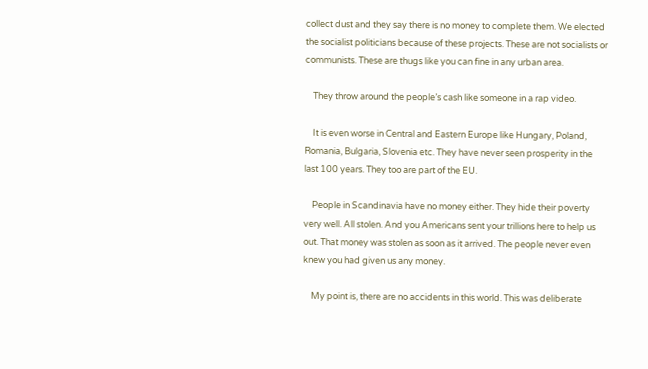collect dust and they say there is no money to complete them. We elected the socialist politicians because of these projects. These are not socialists or communists. These are thugs like you can fine in any urban area.

    They throw around the people’s cash like someone in a rap video.

    It is even worse in Central and Eastern Europe like Hungary, Poland, Romania, Bulgaria, Slovenia etc. They have never seen prosperity in the last 100 years. They too are part of the EU.

    People in Scandinavia have no money either. They hide their poverty very well. All stolen. And you Americans sent your trillions here to help us out. That money was stolen as soon as it arrived. The people never even knew you had given us any money.

    My point is, there are no accidents in this world. This was deliberate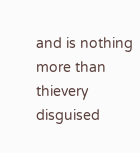and is nothing more than thievery disguised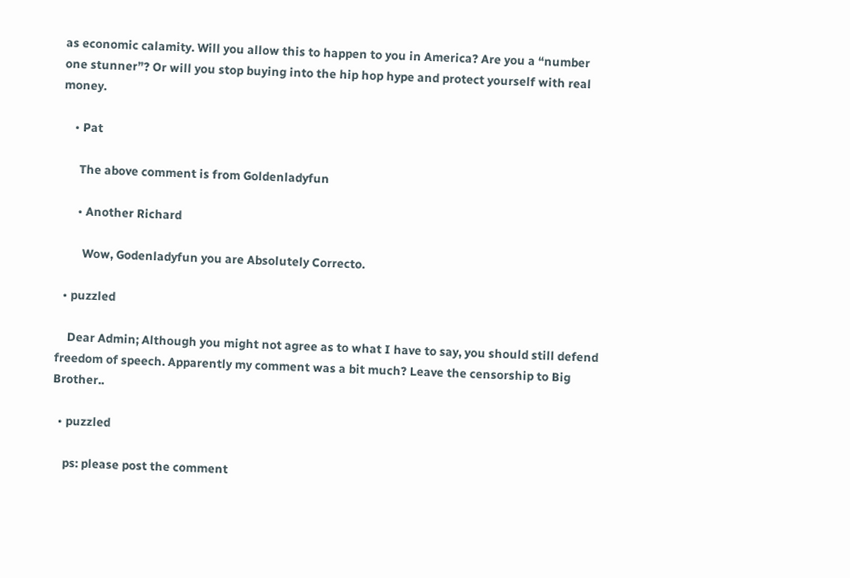as economic calamity. Will you allow this to happen to you in America? Are you a “number one stunner”? Or will you stop buying into the hip hop hype and protect yourself with real money.

    • Pat

      The above comment is from Goldenladyfun

      • Another Richard

        Wow, Godenladyfun you are Absolutely Correcto.

  • puzzled

    Dear Admin; Although you might not agree as to what I have to say, you should still defend freedom of speech. Apparently my comment was a bit much? Leave the censorship to Big Brother..

  • puzzled

    ps: please post the comment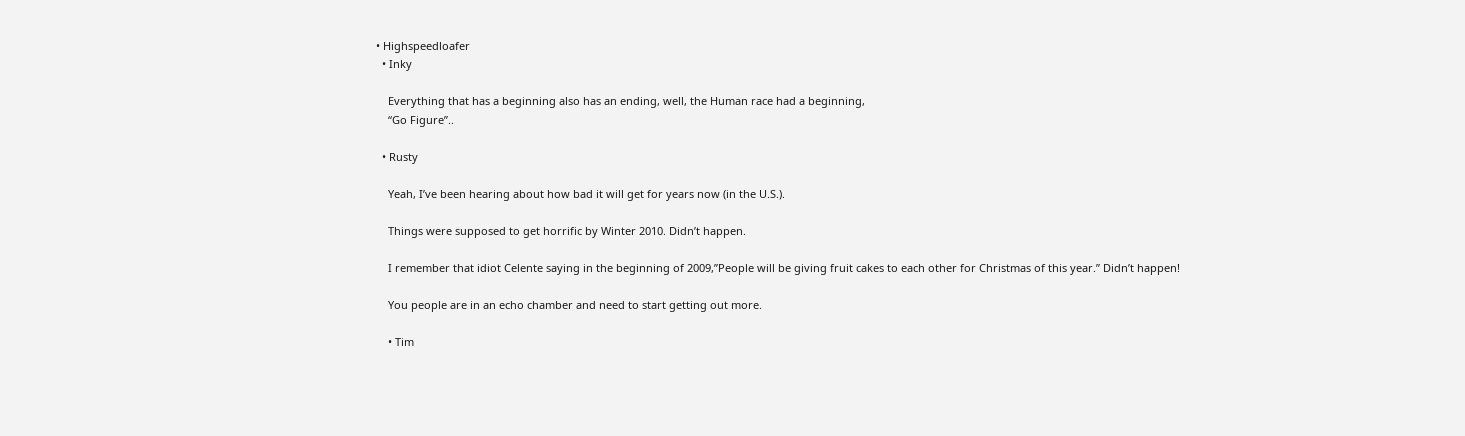• Highspeedloafer
  • Inky

    Everything that has a beginning also has an ending, well, the Human race had a beginning,
    “Go Figure”..

  • Rusty

    Yeah, I’ve been hearing about how bad it will get for years now (in the U.S.).

    Things were supposed to get horrific by Winter 2010. Didn’t happen.

    I remember that idiot Celente saying in the beginning of 2009,”People will be giving fruit cakes to each other for Christmas of this year.” Didn’t happen!

    You people are in an echo chamber and need to start getting out more.

    • Tim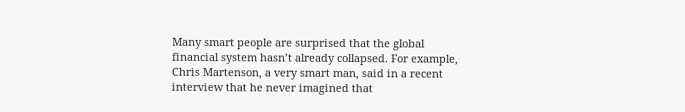Many smart people are surprised that the global financial system hasn’t already collapsed. For example, Chris Martenson, a very smart man, said in a recent interview that he never imagined that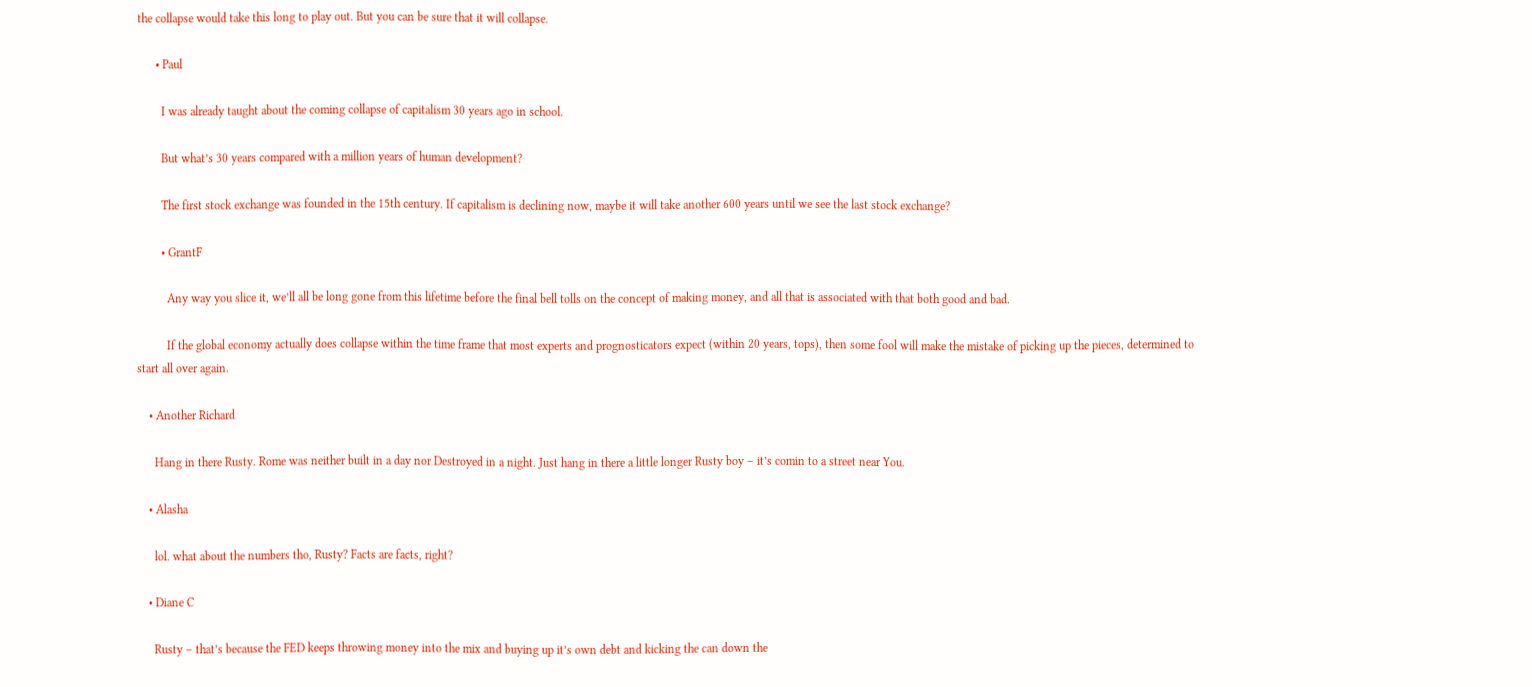the collapse would take this long to play out. But you can be sure that it will collapse.

      • Paul

        I was already taught about the coming collapse of capitalism 30 years ago in school.

        But what’s 30 years compared with a million years of human development?

        The first stock exchange was founded in the 15th century. If capitalism is declining now, maybe it will take another 600 years until we see the last stock exchange?

        • GrantF

          Any way you slice it, we’ll all be long gone from this lifetime before the final bell tolls on the concept of making money, and all that is associated with that both good and bad.

          If the global economy actually does collapse within the time frame that most experts and prognosticators expect (within 20 years, tops), then some fool will make the mistake of picking up the pieces, determined to start all over again.

    • Another Richard

      Hang in there Rusty. Rome was neither built in a day nor Destroyed in a night. Just hang in there a little longer Rusty boy – it’s comin to a street near You.

    • Alasha

      lol. what about the numbers tho, Rusty? Facts are facts, right?

    • Diane C

      Rusty – that’s because the FED keeps throwing money into the mix and buying up it’s own debt and kicking the can down the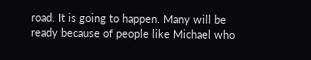road. It is going to happen. Many will be ready because of people like Michael who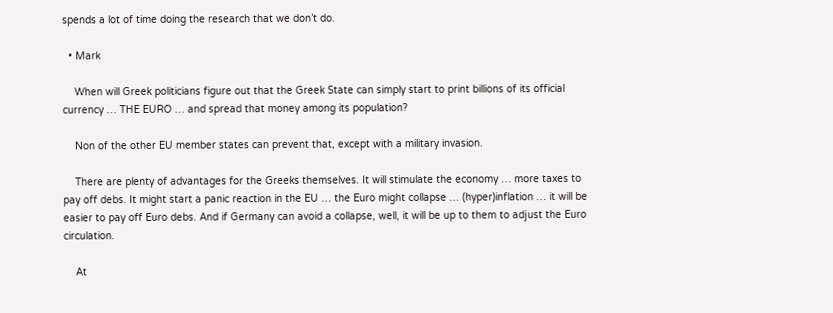spends a lot of time doing the research that we don’t do.

  • Mark

    When will Greek politicians figure out that the Greek State can simply start to print billions of its official currency … THE EURO … and spread that money among its population?

    Non of the other EU member states can prevent that, except with a military invasion.

    There are plenty of advantages for the Greeks themselves. It will stimulate the economy … more taxes to pay off debs. It might start a panic reaction in the EU … the Euro might collapse … (hyper)inflation … it will be easier to pay off Euro debs. And if Germany can avoid a collapse, well, it will be up to them to adjust the Euro circulation.

    At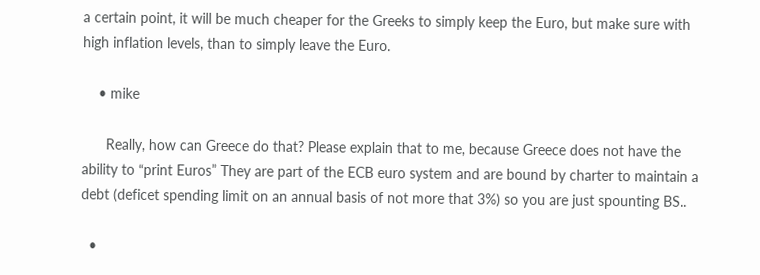a certain point, it will be much cheaper for the Greeks to simply keep the Euro, but make sure with high inflation levels, than to simply leave the Euro.

    • mike

      Really, how can Greece do that? Please explain that to me, because Greece does not have the ability to “print Euros” They are part of the ECB euro system and are bound by charter to maintain a debt (deficet spending limit on an annual basis of not more that 3%) so you are just spounting BS..

  •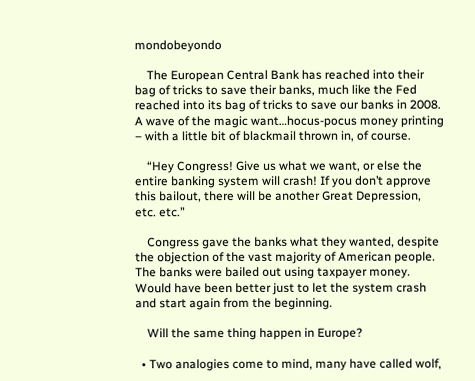mondobeyondo

    The European Central Bank has reached into their bag of tricks to save their banks, much like the Fed reached into its bag of tricks to save our banks in 2008. A wave of the magic want…hocus-pocus money printing – with a little bit of blackmail thrown in, of course.

    “Hey Congress! Give us what we want, or else the entire banking system will crash! If you don’t approve this bailout, there will be another Great Depression, etc. etc.”

    Congress gave the banks what they wanted, despite the objection of the vast majority of American people. The banks were bailed out using taxpayer money. Would have been better just to let the system crash and start again from the beginning.

    Will the same thing happen in Europe?

  • Two analogies come to mind, many have called wolf,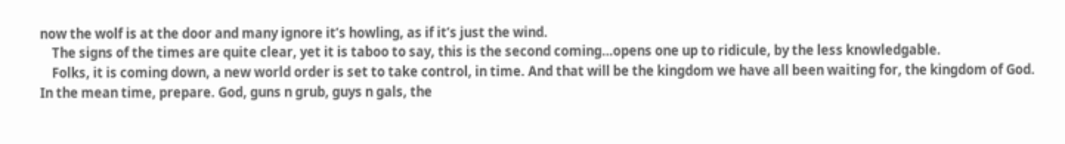now the wolf is at the door and many ignore it’s howling, as if it’s just the wind.
    The signs of the times are quite clear, yet it is taboo to say, this is the second coming…opens one up to ridicule, by the less knowledgable.
    Folks, it is coming down, a new world order is set to take control, in time. And that will be the kingdom we have all been waiting for, the kingdom of God. In the mean time, prepare. God, guns n grub, guys n gals, the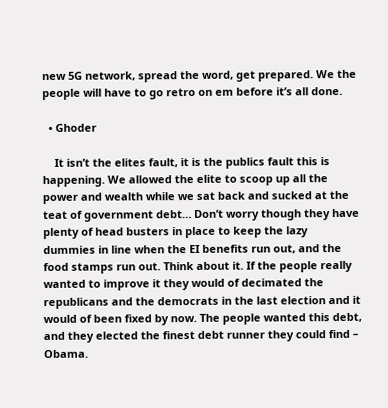new 5G network, spread the word, get prepared. We the people will have to go retro on em before it’s all done.

  • Ghoder

    It isn’t the elites fault, it is the publics fault this is happening. We allowed the elite to scoop up all the power and wealth while we sat back and sucked at the teat of government debt… Don’t worry though they have plenty of head busters in place to keep the lazy dummies in line when the EI benefits run out, and the food stamps run out. Think about it. If the people really wanted to improve it they would of decimated the republicans and the democrats in the last election and it would of been fixed by now. The people wanted this debt, and they elected the finest debt runner they could find – Obama.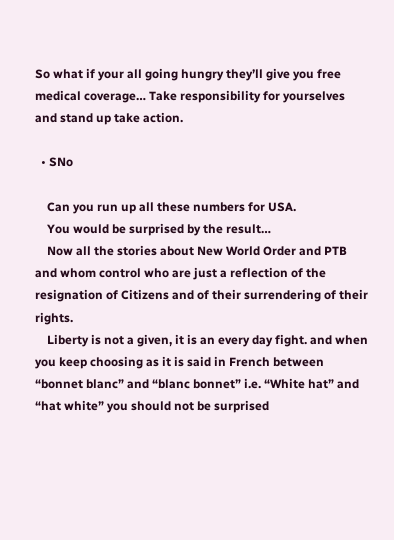So what if your all going hungry they’ll give you free medical coverage… Take responsibility for yourselves and stand up take action.

  • SNo

    Can you run up all these numbers for USA.
    You would be surprised by the result…
    Now all the stories about New World Order and PTB and whom control who are just a reflection of the resignation of Citizens and of their surrendering of their rights.
    Liberty is not a given, it is an every day fight. and when you keep choosing as it is said in French between “bonnet blanc” and “blanc bonnet” i.e. “White hat” and “hat white” you should not be surprised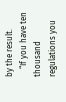by the result.
    “If you have ten thousand regulations you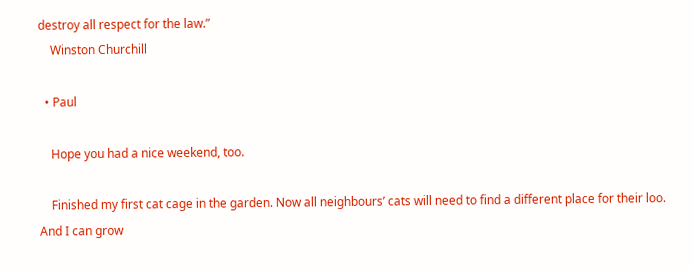destroy all respect for the law.”
    Winston Churchill

  • Paul

    Hope you had a nice weekend, too.

    Finished my first cat cage in the garden. Now all neighbours’ cats will need to find a different place for their loo. And I can grow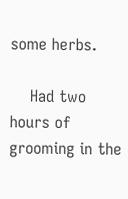some herbs.

    Had two hours of grooming in the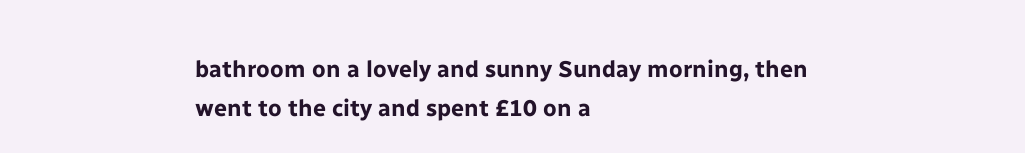bathroom on a lovely and sunny Sunday morning, then went to the city and spent £10 on a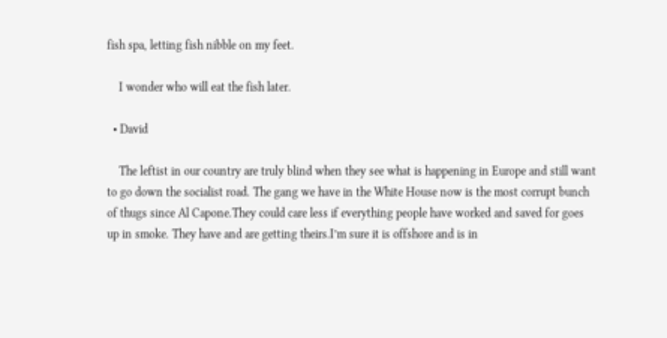fish spa, letting fish nibble on my feet.

    I wonder who will eat the fish later.

  • David

    The leftist in our country are truly blind when they see what is happening in Europe and still want to go down the socialist road. The gang we have in the White House now is the most corrupt bunch of thugs since Al Capone.They could care less if everything people have worked and saved for goes up in smoke. They have and are getting theirs.I’m sure it is offshore and is in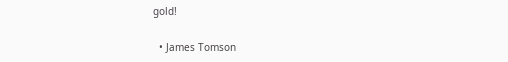gold!

  • James Tomson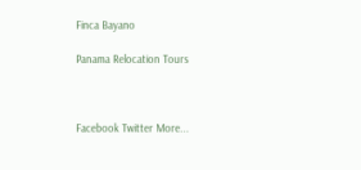Finca Bayano

Panama Relocation Tours



Facebook Twitter More...